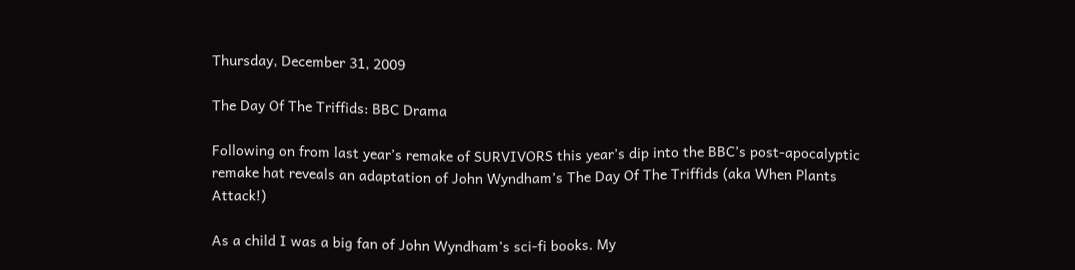Thursday, December 31, 2009

The Day Of The Triffids: BBC Drama

Following on from last year’s remake of SURVIVORS this year’s dip into the BBC’s post-apocalyptic remake hat reveals an adaptation of John Wyndham’s The Day Of The Triffids (aka When Plants Attack!)

As a child I was a big fan of John Wyndham’s sci-fi books. My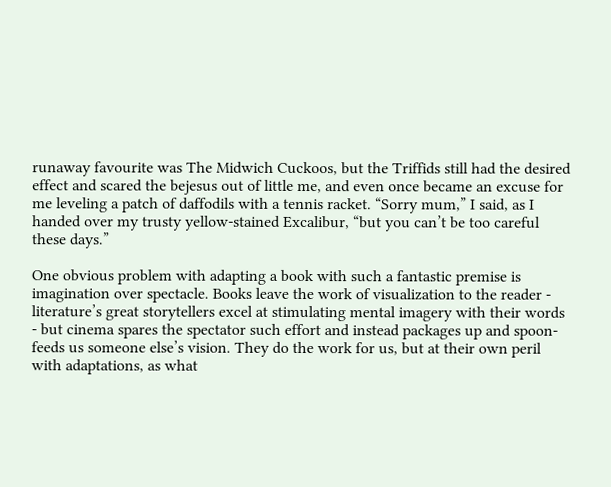runaway favourite was The Midwich Cuckoos, but the Triffids still had the desired effect and scared the bejesus out of little me, and even once became an excuse for me leveling a patch of daffodils with a tennis racket. “Sorry mum,” I said, as I handed over my trusty yellow-stained Excalibur, “but you can’t be too careful these days.”

One obvious problem with adapting a book with such a fantastic premise is imagination over spectacle. Books leave the work of visualization to the reader - literature’s great storytellers excel at stimulating mental imagery with their words - but cinema spares the spectator such effort and instead packages up and spoon-feeds us someone else’s vision. They do the work for us, but at their own peril with adaptations, as what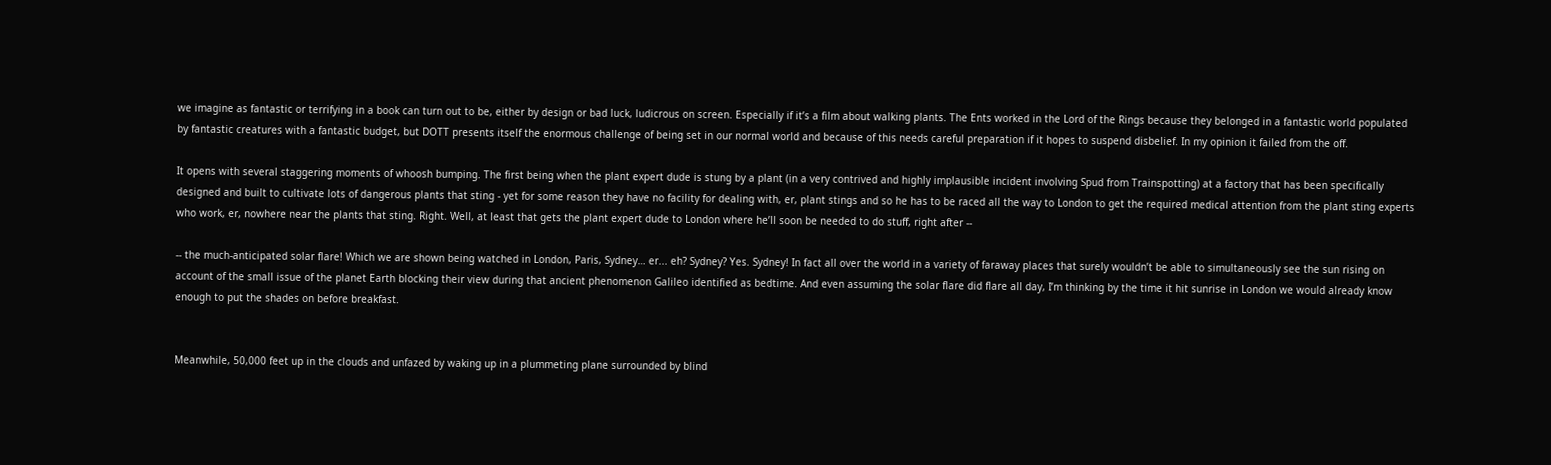we imagine as fantastic or terrifying in a book can turn out to be, either by design or bad luck, ludicrous on screen. Especially if it’s a film about walking plants. The Ents worked in the Lord of the Rings because they belonged in a fantastic world populated by fantastic creatures with a fantastic budget, but DOTT presents itself the enormous challenge of being set in our normal world and because of this needs careful preparation if it hopes to suspend disbelief. In my opinion it failed from the off.

It opens with several staggering moments of whoosh bumping. The first being when the plant expert dude is stung by a plant (in a very contrived and highly implausible incident involving Spud from Trainspotting) at a factory that has been specifically designed and built to cultivate lots of dangerous plants that sting - yet for some reason they have no facility for dealing with, er, plant stings and so he has to be raced all the way to London to get the required medical attention from the plant sting experts who work, er, nowhere near the plants that sting. Right. Well, at least that gets the plant expert dude to London where he’ll soon be needed to do stuff, right after --

-- the much-anticipated solar flare! Which we are shown being watched in London, Paris, Sydney… er... eh? Sydney? Yes. Sydney! In fact all over the world in a variety of faraway places that surely wouldn’t be able to simultaneously see the sun rising on account of the small issue of the planet Earth blocking their view during that ancient phenomenon Galileo identified as bedtime. And even assuming the solar flare did flare all day, I’m thinking by the time it hit sunrise in London we would already know enough to put the shades on before breakfast.


Meanwhile, 50,000 feet up in the clouds and unfazed by waking up in a plummeting plane surrounded by blind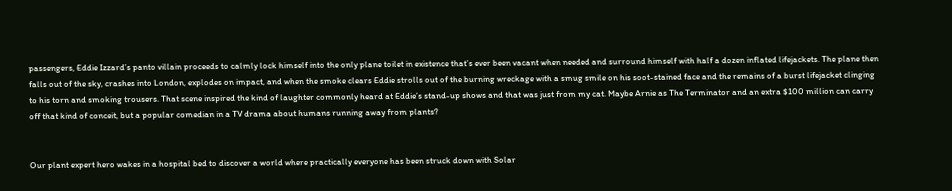passengers, Eddie Izzard’s panto villain proceeds to calmly lock himself into the only plane toilet in existence that’s ever been vacant when needed and surround himself with half a dozen inflated lifejackets. The plane then falls out of the sky, crashes into London, explodes on impact, and when the smoke clears Eddie strolls out of the burning wreckage with a smug smile on his soot-stained face and the remains of a burst lifejacket clinging to his torn and smoking trousers. That scene inspired the kind of laughter commonly heard at Eddie’s stand-up shows and that was just from my cat. Maybe Arnie as The Terminator and an extra $100 million can carry off that kind of conceit, but a popular comedian in a TV drama about humans running away from plants?


Our plant expert hero wakes in a hospital bed to discover a world where practically everyone has been struck down with Solar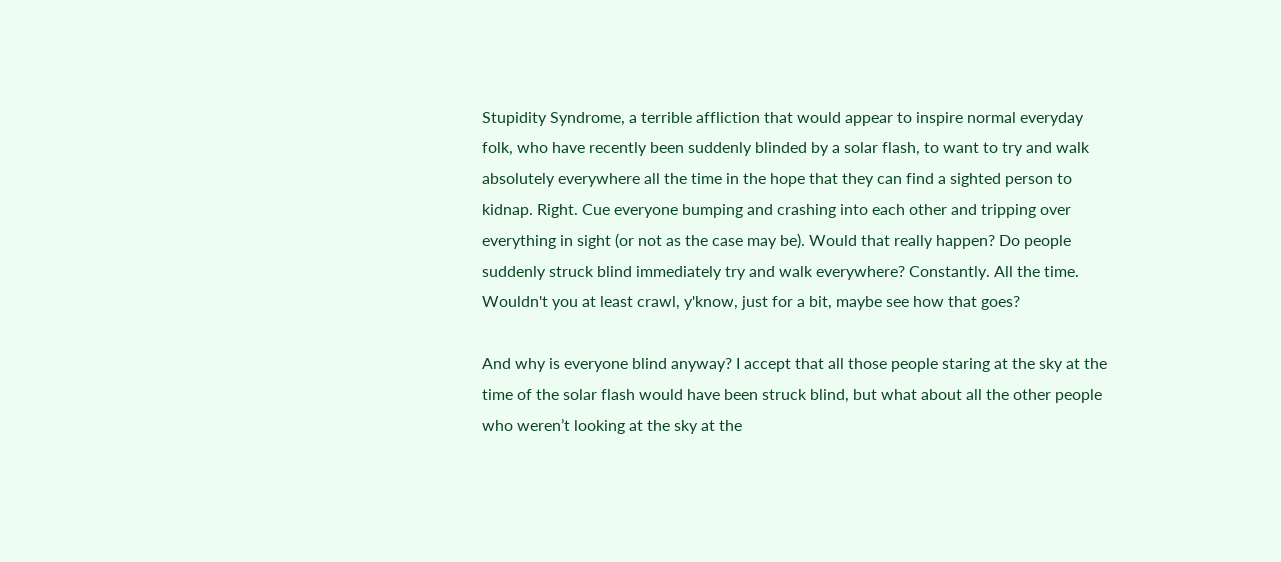Stupidity Syndrome, a terrible affliction that would appear to inspire normal everyday folk, who have recently been suddenly blinded by a solar flash, to want to try and walk absolutely everywhere all the time in the hope that they can find a sighted person to kidnap. Right. Cue everyone bumping and crashing into each other and tripping over everything in sight (or not as the case may be). Would that really happen? Do people suddenly struck blind immediately try and walk everywhere? Constantly. All the time. Wouldn't you at least crawl, y'know, just for a bit, maybe see how that goes?

And why is everyone blind anyway? I accept that all those people staring at the sky at the time of the solar flash would have been struck blind, but what about all the other people who weren’t looking at the sky at the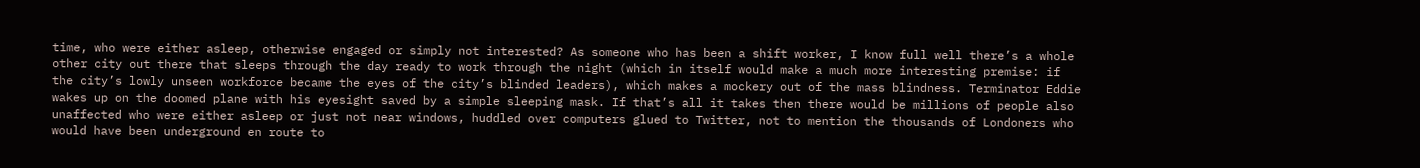time, who were either asleep, otherwise engaged or simply not interested? As someone who has been a shift worker, I know full well there’s a whole other city out there that sleeps through the day ready to work through the night (which in itself would make a much more interesting premise: if the city’s lowly unseen workforce became the eyes of the city’s blinded leaders), which makes a mockery out of the mass blindness. Terminator Eddie wakes up on the doomed plane with his eyesight saved by a simple sleeping mask. If that’s all it takes then there would be millions of people also unaffected who were either asleep or just not near windows, huddled over computers glued to Twitter, not to mention the thousands of Londoners who would have been underground en route to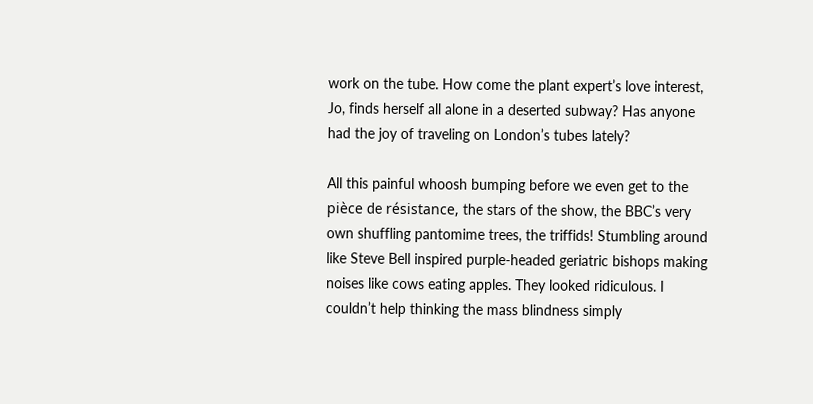work on the tube. How come the plant expert’s love interest, Jo, finds herself all alone in a deserted subway? Has anyone had the joy of traveling on London’s tubes lately?

All this painful whoosh bumping before we even get to the pièce de résistance, the stars of the show, the BBC’s very own shuffling pantomime trees, the triffids! Stumbling around like Steve Bell inspired purple-headed geriatric bishops making noises like cows eating apples. They looked ridiculous. I couldn’t help thinking the mass blindness simply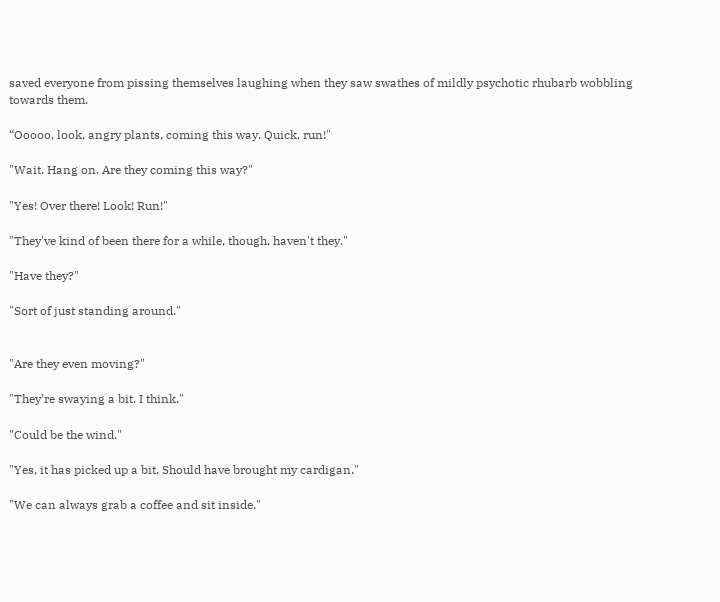saved everyone from pissing themselves laughing when they saw swathes of mildly psychotic rhubarb wobbling towards them.

“Ooooo, look, angry plants, coming this way. Quick, run!"

"Wait. Hang on. Are they coming this way?"

"Yes! Over there! Look! Run!"

"They've kind of been there for a while, though, haven't they."

"Have they?"

"Sort of just standing around."


"Are they even moving?"

"They’re swaying a bit. I think."

"Could be the wind."

"Yes, it has picked up a bit. Should have brought my cardigan."

"We can always grab a coffee and sit inside."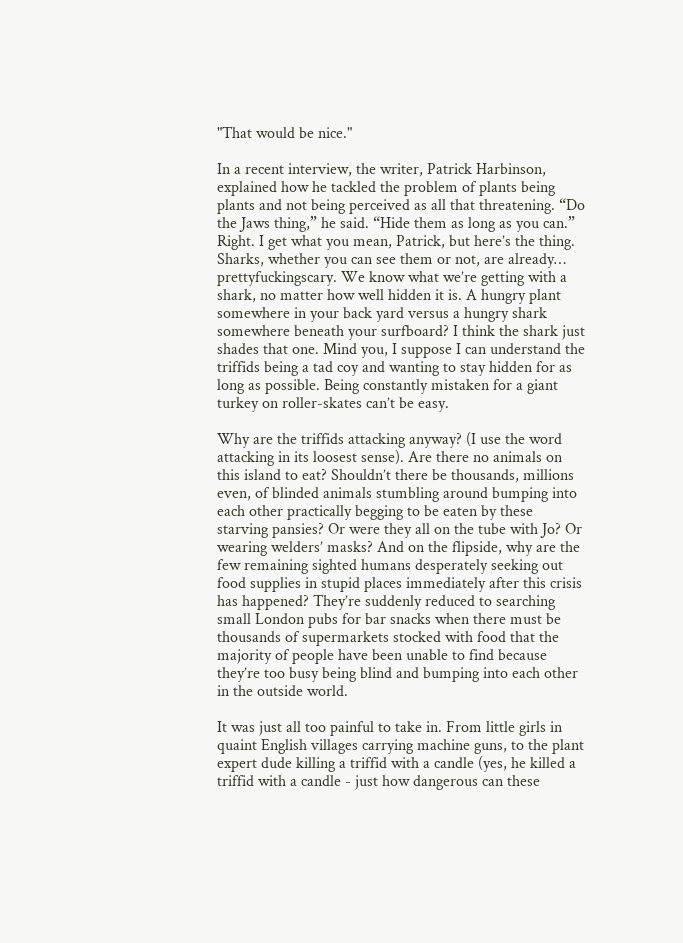"That would be nice."

In a recent interview, the writer, Patrick Harbinson, explained how he tackled the problem of plants being plants and not being perceived as all that threatening. “Do the Jaws thing,” he said. “Hide them as long as you can.” Right. I get what you mean, Patrick, but here’s the thing. Sharks, whether you can see them or not, are already… prettyfuckingscary. We know what we’re getting with a shark, no matter how well hidden it is. A hungry plant somewhere in your back yard versus a hungry shark somewhere beneath your surfboard? I think the shark just shades that one. Mind you, I suppose I can understand the triffids being a tad coy and wanting to stay hidden for as long as possible. Being constantly mistaken for a giant turkey on roller-skates can’t be easy.

Why are the triffids attacking anyway? (I use the word attacking in its loosest sense). Are there no animals on this island to eat? Shouldn’t there be thousands, millions even, of blinded animals stumbling around bumping into each other practically begging to be eaten by these starving pansies? Or were they all on the tube with Jo? Or wearing welders’ masks? And on the flipside, why are the few remaining sighted humans desperately seeking out food supplies in stupid places immediately after this crisis has happened? They’re suddenly reduced to searching small London pubs for bar snacks when there must be thousands of supermarkets stocked with food that the majority of people have been unable to find because they’re too busy being blind and bumping into each other in the outside world.

It was just all too painful to take in. From little girls in quaint English villages carrying machine guns, to the plant expert dude killing a triffid with a candle (yes, he killed a triffid with a candle - just how dangerous can these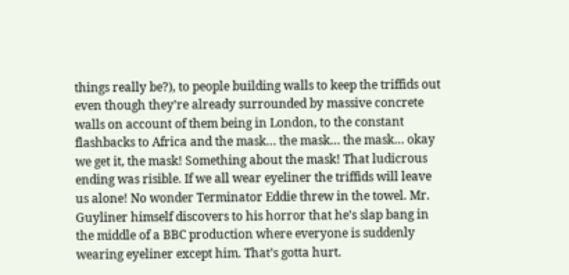things really be?), to people building walls to keep the triffids out even though they’re already surrounded by massive concrete walls on account of them being in London, to the constant flashbacks to Africa and the mask… the mask… the mask… okay we get it, the mask! Something about the mask! That ludicrous ending was risible. If we all wear eyeliner the triffids will leave us alone! No wonder Terminator Eddie threw in the towel. Mr. Guyliner himself discovers to his horror that he’s slap bang in the middle of a BBC production where everyone is suddenly wearing eyeliner except him. That’s gotta hurt.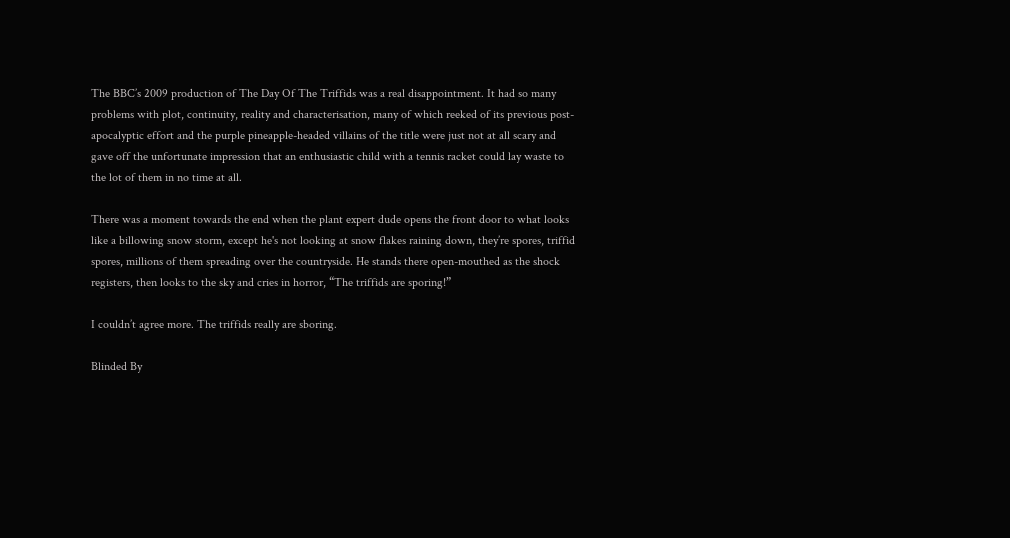The BBC’s 2009 production of The Day Of The Triffids was a real disappointment. It had so many problems with plot, continuity, reality and characterisation, many of which reeked of its previous post-apocalyptic effort and the purple pineapple-headed villains of the title were just not at all scary and gave off the unfortunate impression that an enthusiastic child with a tennis racket could lay waste to the lot of them in no time at all.

There was a moment towards the end when the plant expert dude opens the front door to what looks like a billowing snow storm, except he's not looking at snow flakes raining down, they’re spores, triffid spores, millions of them spreading over the countryside. He stands there open-mouthed as the shock registers, then looks to the sky and cries in horror, “The triffids are sporing!”

I couldn’t agree more. The triffids really are sboring.

Blinded By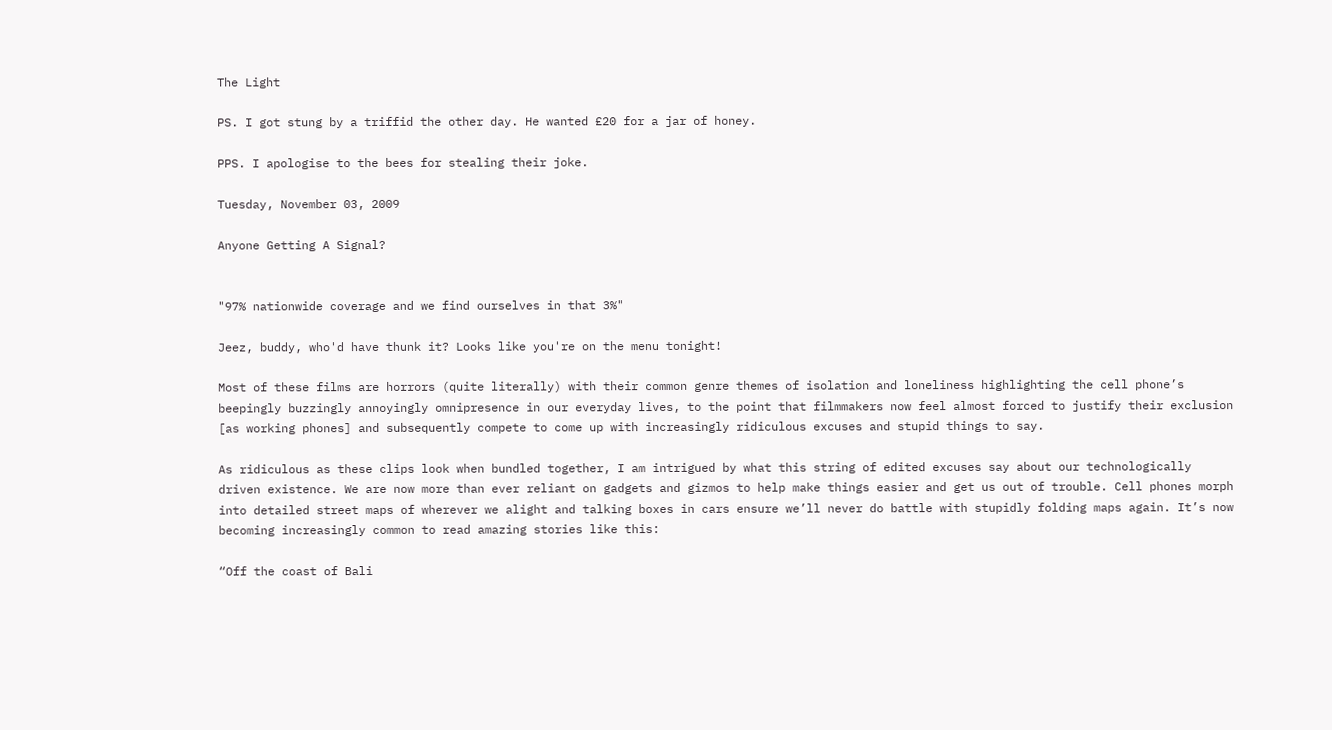The Light

PS. I got stung by a triffid the other day. He wanted £20 for a jar of honey.

PPS. I apologise to the bees for stealing their joke.

Tuesday, November 03, 2009

Anyone Getting A Signal?


"97% nationwide coverage and we find ourselves in that 3%"

Jeez, buddy, who'd have thunk it? Looks like you're on the menu tonight!

Most of these films are horrors (quite literally) with their common genre themes of isolation and loneliness highlighting the cell phone’s beepingly buzzingly annoyingly omnipresence in our everyday lives, to the point that filmmakers now feel almost forced to justify their exclusion [as working phones] and subsequently compete to come up with increasingly ridiculous excuses and stupid things to say.

As ridiculous as these clips look when bundled together, I am intrigued by what this string of edited excuses say about our technologically driven existence. We are now more than ever reliant on gadgets and gizmos to help make things easier and get us out of trouble. Cell phones morph into detailed street maps of wherever we alight and talking boxes in cars ensure we’ll never do battle with stupidly folding maps again. It’s now becoming increasingly common to read amazing stories like this:

“Off the coast of Bali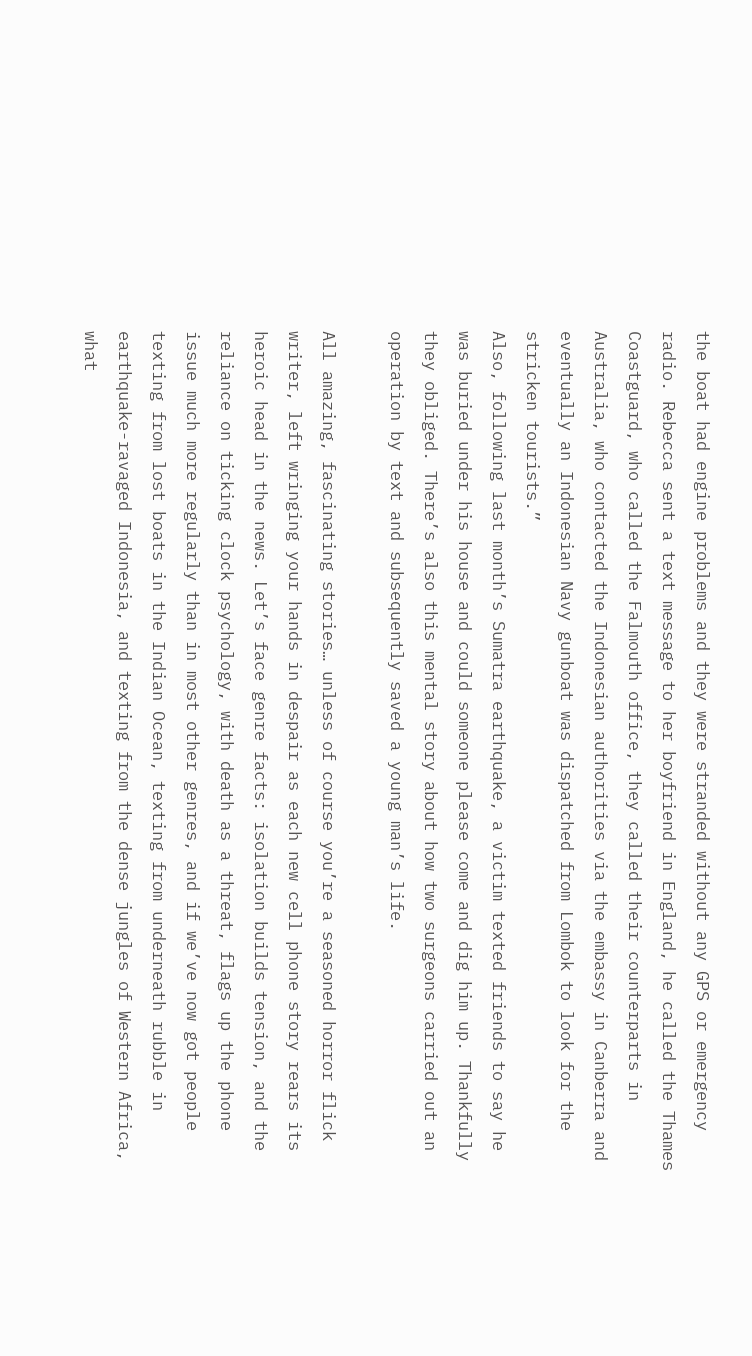the boat had engine problems and they were stranded without any GPS or emergency radio. Rebecca sent a text message to her boyfriend in England, he called the Thames Coastguard, who called the Falmouth office, they called their counterparts in Australia, who contacted the Indonesian authorities via the embassy in Canberra and eventually an Indonesian Navy gunboat was dispatched from Lombok to look for the stricken tourists.”
Also, following last month’s Sumatra earthquake, a victim texted friends to say he was buried under his house and could someone please come and dig him up. Thankfully they obliged. There’s also this mental story about how two surgeons carried out an operation by text and subsequently saved a young man’s life.

All amazing, fascinating stories… unless of course you’re a seasoned horror flick writer, left wringing your hands in despair as each new cell phone story rears its heroic head in the news. Let’s face genre facts: isolation builds tension, and the reliance on ticking clock psychology, with death as a threat, flags up the phone issue much more regularly than in most other genres, and if we’ve now got people texting from lost boats in the Indian Ocean, texting from underneath rubble in earthquake-ravaged Indonesia, and texting from the dense jungles of Western Africa, what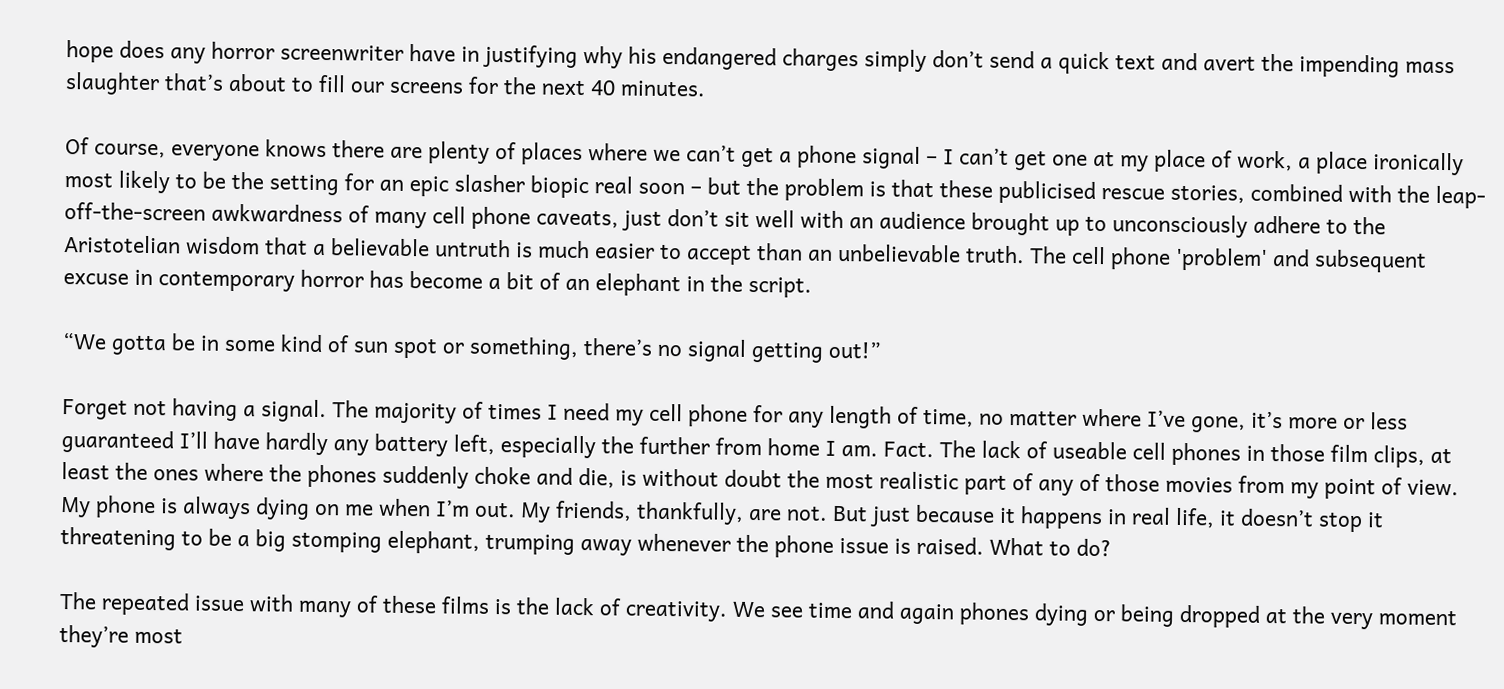hope does any horror screenwriter have in justifying why his endangered charges simply don’t send a quick text and avert the impending mass slaughter that’s about to fill our screens for the next 40 minutes.

Of course, everyone knows there are plenty of places where we can’t get a phone signal – I can’t get one at my place of work, a place ironically most likely to be the setting for an epic slasher biopic real soon – but the problem is that these publicised rescue stories, combined with the leap-off-the-screen awkwardness of many cell phone caveats, just don’t sit well with an audience brought up to unconsciously adhere to the Aristotelian wisdom that a believable untruth is much easier to accept than an unbelievable truth. The cell phone 'problem' and subsequent excuse in contemporary horror has become a bit of an elephant in the script.

“We gotta be in some kind of sun spot or something, there’s no signal getting out!”

Forget not having a signal. The majority of times I need my cell phone for any length of time, no matter where I’ve gone, it’s more or less guaranteed I’ll have hardly any battery left, especially the further from home I am. Fact. The lack of useable cell phones in those film clips, at least the ones where the phones suddenly choke and die, is without doubt the most realistic part of any of those movies from my point of view. My phone is always dying on me when I’m out. My friends, thankfully, are not. But just because it happens in real life, it doesn’t stop it threatening to be a big stomping elephant, trumping away whenever the phone issue is raised. What to do?

The repeated issue with many of these films is the lack of creativity. We see time and again phones dying or being dropped at the very moment they’re most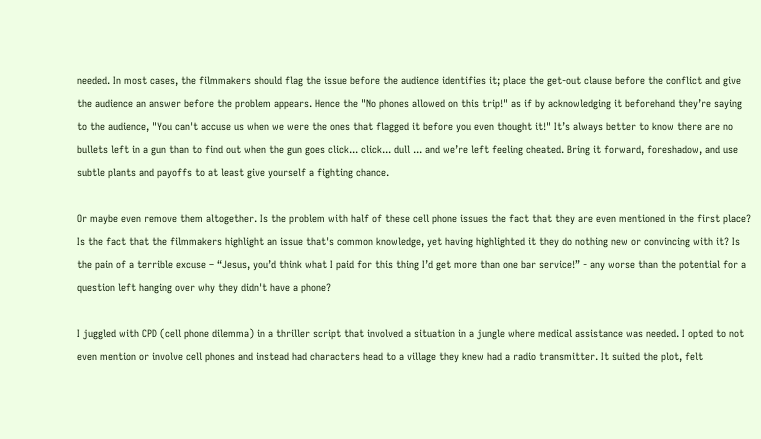needed. In most cases, the filmmakers should flag the issue before the audience identifies it; place the get-out clause before the conflict and give the audience an answer before the problem appears. Hence the "No phones allowed on this trip!" as if by acknowledging it beforehand they’re saying to the audience, "You can't accuse us when we were the ones that flagged it before you even thought it!" It’s always better to know there are no bullets left in a gun than to find out when the gun goes click... click... dull ... and we’re left feeling cheated. Bring it forward, foreshadow, and use subtle plants and payoffs to at least give yourself a fighting chance.

Or maybe even remove them altogether. Is the problem with half of these cell phone issues the fact that they are even mentioned in the first place? Is the fact that the filmmakers highlight an issue that's common knowledge, yet having highlighted it they do nothing new or convincing with it? Is the pain of a terrible excuse – “Jesus, you’d think what I paid for this thing I’d get more than one bar service!” - any worse than the potential for a question left hanging over why they didn't have a phone?

I juggled with CPD (cell phone dilemma) in a thriller script that involved a situation in a jungle where medical assistance was needed. I opted to not even mention or involve cell phones and instead had characters head to a village they knew had a radio transmitter. It suited the plot, felt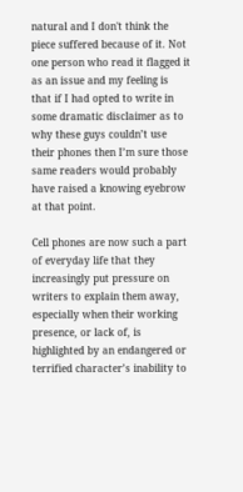natural and I don't think the piece suffered because of it. Not one person who read it flagged it as an issue and my feeling is that if I had opted to write in some dramatic disclaimer as to why these guys couldn’t use their phones then I’m sure those same readers would probably have raised a knowing eyebrow at that point.

Cell phones are now such a part of everyday life that they increasingly put pressure on writers to explain them away, especially when their working presence, or lack of, is highlighted by an endangered or terrified character’s inability to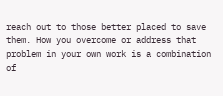reach out to those better placed to save them. How you overcome or address that problem in your own work is a combination of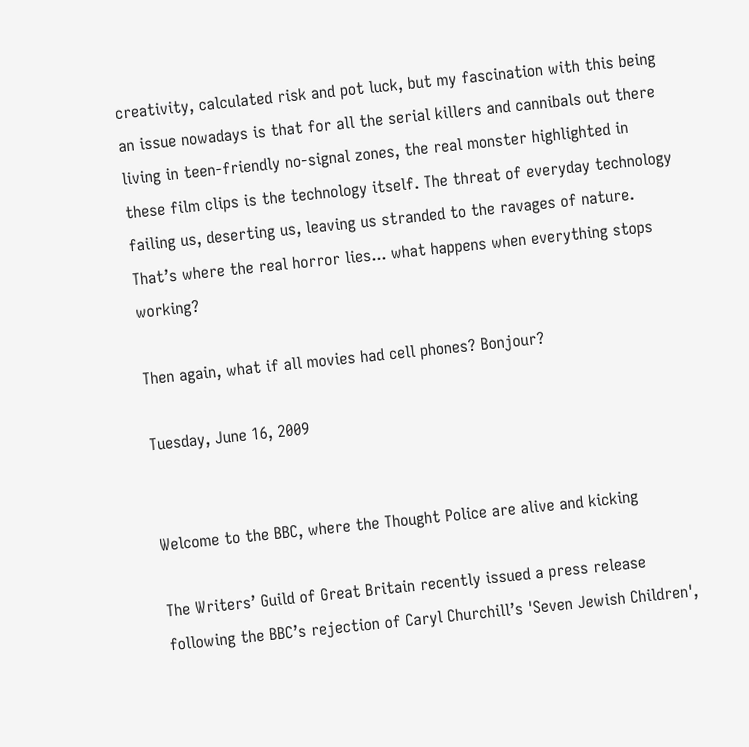creativity, calculated risk and pot luck, but my fascination with this being an issue nowadays is that for all the serial killers and cannibals out there living in teen-friendly no-signal zones, the real monster highlighted in these film clips is the technology itself. The threat of everyday technology failing us, deserting us, leaving us stranded to the ravages of nature. That’s where the real horror lies... what happens when everything stops working?

Then again, what if all movies had cell phones? Bonjour?

Tuesday, June 16, 2009


Welcome to the BBC, where the Thought Police are alive and kicking

The Writers’ Guild of Great Britain recently issued a press release following the BBC’s rejection of Caryl Churchill’s 'Seven Jewish Children',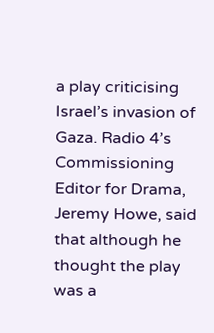a play criticising Israel’s invasion of Gaza. Radio 4’s Commissioning Editor for Drama, Jeremy Howe, said that although he thought the play was a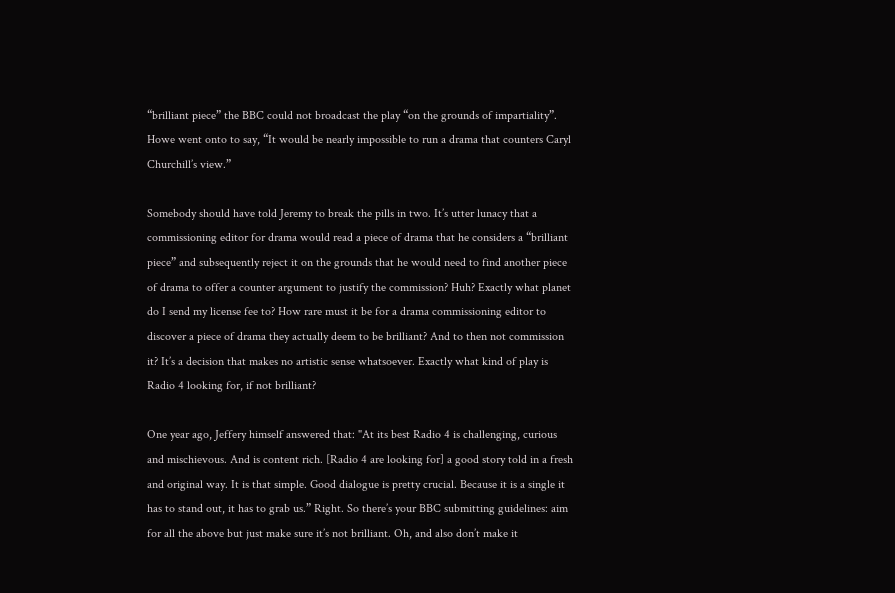“brilliant piece” the BBC could not broadcast the play “on the grounds of impartiality”. Howe went onto to say, “It would be nearly impossible to run a drama that counters Caryl Churchill’s view.”

Somebody should have told Jeremy to break the pills in two. It’s utter lunacy that a commissioning editor for drama would read a piece of drama that he considers a “brilliant piece” and subsequently reject it on the grounds that he would need to find another piece of drama to offer a counter argument to justify the commission? Huh? Exactly what planet do I send my license fee to? How rare must it be for a drama commissioning editor to discover a piece of drama they actually deem to be brilliant? And to then not commission it? It’s a decision that makes no artistic sense whatsoever. Exactly what kind of play is Radio 4 looking for, if not brilliant?

One year ago, Jeffery himself answered that: "At its best Radio 4 is challenging, curious and mischievous. And is content rich. [Radio 4 are looking for] a good story told in a fresh and original way. It is that simple. Good dialogue is pretty crucial. Because it is a single it has to stand out, it has to grab us.” Right. So there’s your BBC submitting guidelines: aim for all the above but just make sure it’s not brilliant. Oh, and also don’t make it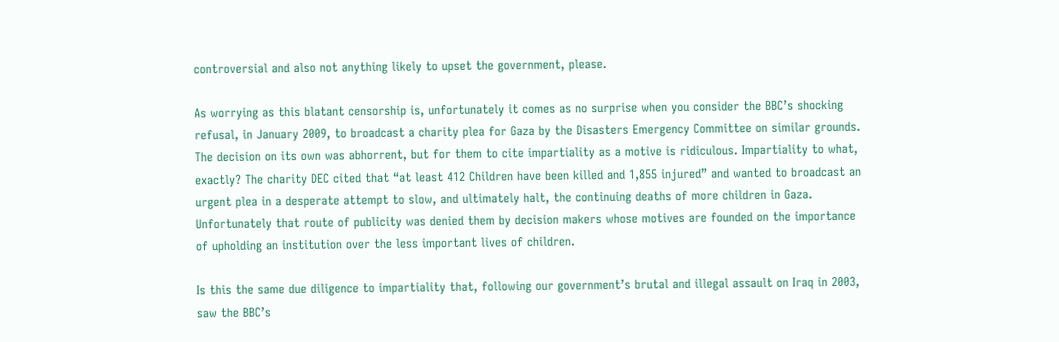controversial and also not anything likely to upset the government, please.

As worrying as this blatant censorship is, unfortunately it comes as no surprise when you consider the BBC’s shocking refusal, in January 2009, to broadcast a charity plea for Gaza by the Disasters Emergency Committee on similar grounds. The decision on its own was abhorrent, but for them to cite impartiality as a motive is ridiculous. Impartiality to what, exactly? The charity DEC cited that “at least 412 Children have been killed and 1,855 injured” and wanted to broadcast an urgent plea in a desperate attempt to slow, and ultimately halt, the continuing deaths of more children in Gaza. Unfortunately that route of publicity was denied them by decision makers whose motives are founded on the importance of upholding an institution over the less important lives of children.

Is this the same due diligence to impartiality that, following our government’s brutal and illegal assault on Iraq in 2003, saw the BBC’s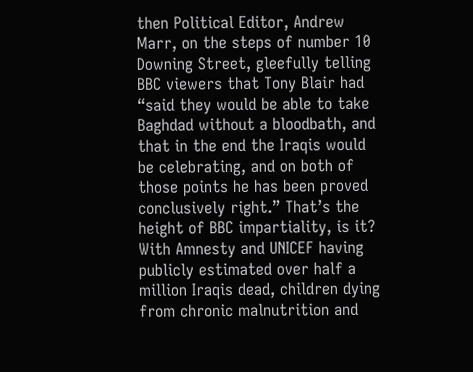then Political Editor, Andrew Marr, on the steps of number 10 Downing Street, gleefully telling BBC viewers that Tony Blair had “said they would be able to take Baghdad without a bloodbath, and that in the end the Iraqis would be celebrating, and on both of those points he has been proved conclusively right.” That’s the height of BBC impartiality, is it? With Amnesty and UNICEF having publicly estimated over half a million Iraqis dead, children dying from chronic malnutrition and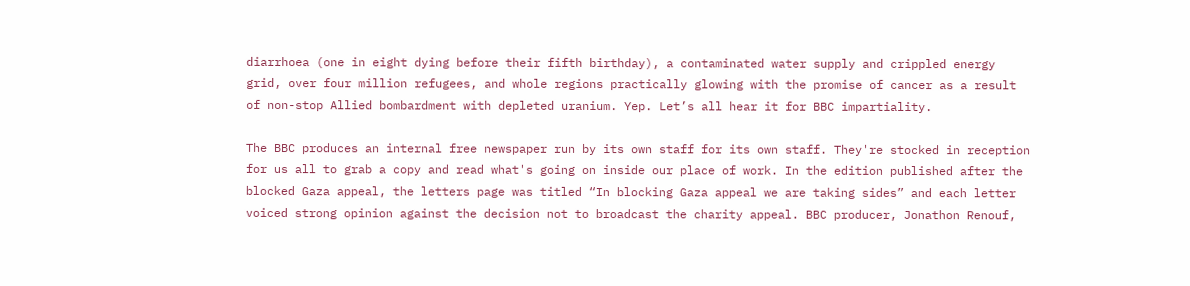diarrhoea (one in eight dying before their fifth birthday), a contaminated water supply and crippled energy grid, over four million refugees, and whole regions practically glowing with the promise of cancer as a result of non-stop Allied bombardment with depleted uranium. Yep. Let’s all hear it for BBC impartiality.

The BBC produces an internal free newspaper run by its own staff for its own staff. They're stocked in reception for us all to grab a copy and read what's going on inside our place of work. In the edition published after the blocked Gaza appeal, the letters page was titled “In blocking Gaza appeal we are taking sides” and each letter voiced strong opinion against the decision not to broadcast the charity appeal. BBC producer, Jonathon Renouf,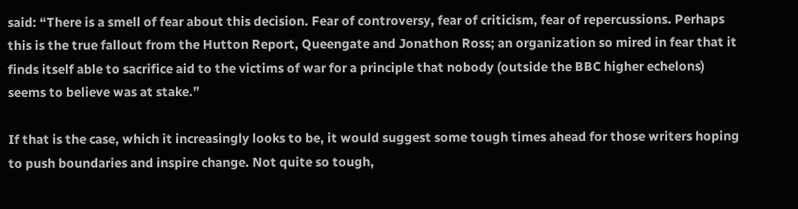said: “There is a smell of fear about this decision. Fear of controversy, fear of criticism, fear of repercussions. Perhaps this is the true fallout from the Hutton Report, Queengate and Jonathon Ross; an organization so mired in fear that it finds itself able to sacrifice aid to the victims of war for a principle that nobody (outside the BBC higher echelons) seems to believe was at stake.”

If that is the case, which it increasingly looks to be, it would suggest some tough times ahead for those writers hoping to push boundaries and inspire change. Not quite so tough,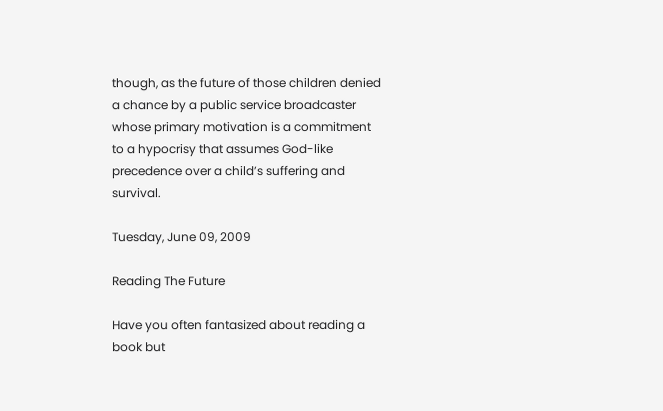though, as the future of those children denied a chance by a public service broadcaster whose primary motivation is a commitment to a hypocrisy that assumes God-like precedence over a child’s suffering and survival.

Tuesday, June 09, 2009

Reading The Future

Have you often fantasized about reading a book but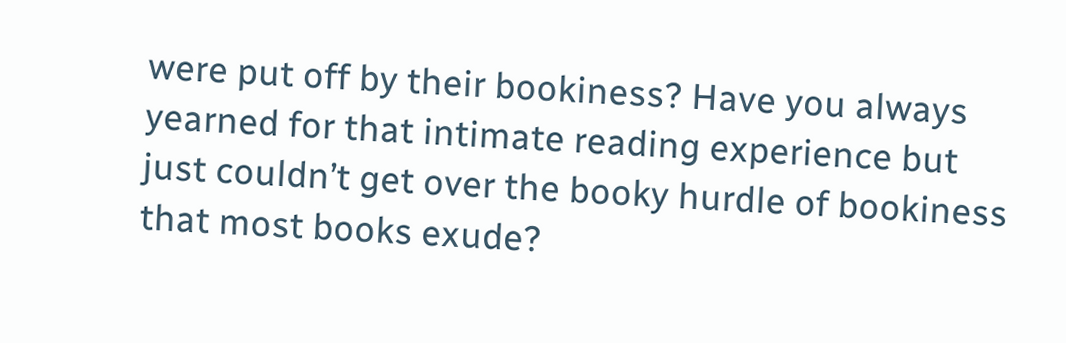were put off by their bookiness? Have you always yearned for that intimate reading experience but just couldn’t get over the booky hurdle of bookiness that most books exude?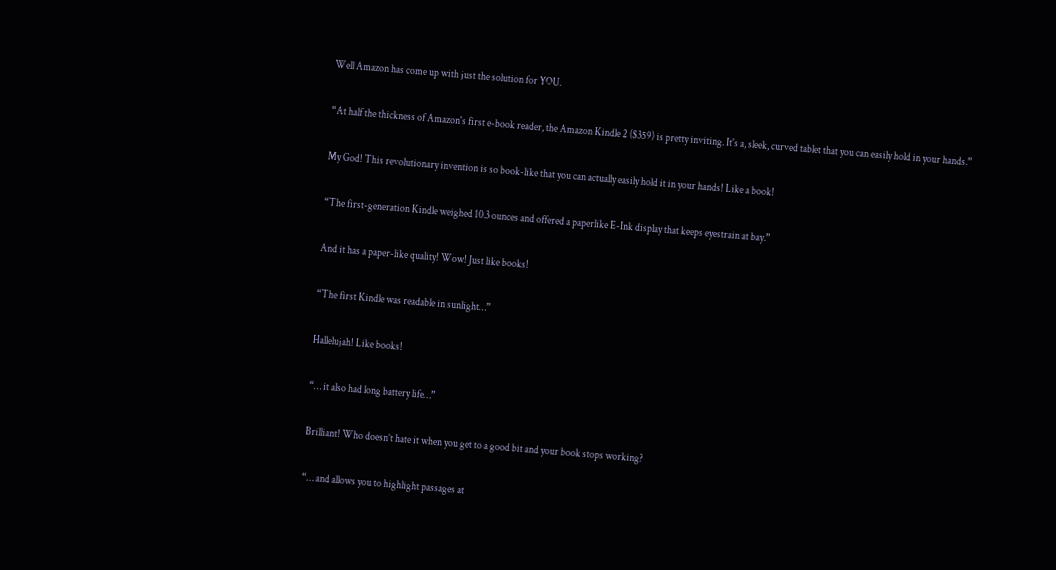Well Amazon has come up with just the solution for YOU.

“At half the thickness of Amazon's first e-book reader, the Amazon Kindle 2 ($359) is pretty inviting. It's a, sleek, curved tablet that you can easily hold in your hands.”

My God! This revolutionary invention is so book-like that you can actually easily hold it in your hands! Like a book!

“The first-generation Kindle weighed 10.3 ounces and offered a paperlike E-Ink display that keeps eyestrain at bay.”

And it has a paper-like quality! Wow! Just like books!

“The first Kindle was readable in sunlight…”

Hallelujah! Like books!

“… it also had long battery life…”

Brilliant! Who doesn’t hate it when you get to a good bit and your book stops working?

“… and allows you to highlight passages at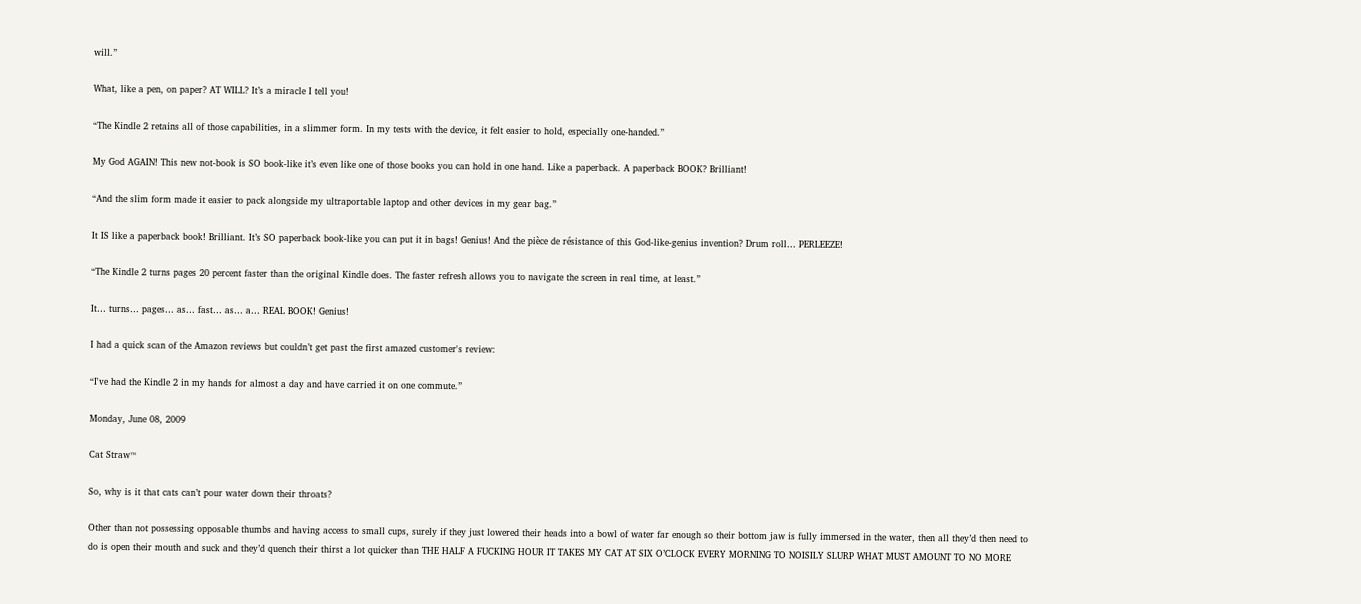will.”

What, like a pen, on paper? AT WILL? It’s a miracle I tell you!

“The Kindle 2 retains all of those capabilities, in a slimmer form. In my tests with the device, it felt easier to hold, especially one-handed.”

My God AGAIN! This new not-book is SO book-like it’s even like one of those books you can hold in one hand. Like a paperback. A paperback BOOK? Brilliant!

“And the slim form made it easier to pack alongside my ultraportable laptop and other devices in my gear bag.”

It IS like a paperback book! Brilliant. It’s SO paperback book-like you can put it in bags! Genius! And the pièce de résistance of this God-like-genius invention? Drum roll… PERLEEZE!

“The Kindle 2 turns pages 20 percent faster than the original Kindle does. The faster refresh allows you to navigate the screen in real time, at least.”

It… turns… pages… as… fast… as… a… REAL BOOK! Genius!

I had a quick scan of the Amazon reviews but couldn’t get past the first amazed customer's review:

“I've had the Kindle 2 in my hands for almost a day and have carried it on one commute.”

Monday, June 08, 2009

Cat Straw™

So, why is it that cats can’t pour water down their throats?

Other than not possessing opposable thumbs and having access to small cups, surely if they just lowered their heads into a bowl of water far enough so their bottom jaw is fully immersed in the water, then all they’d then need to do is open their mouth and suck and they’d quench their thirst a lot quicker than THE HALF A FUCKING HOUR IT TAKES MY CAT AT SIX O’CLOCK EVERY MORNING TO NOISILY SLURP WHAT MUST AMOUNT TO NO MORE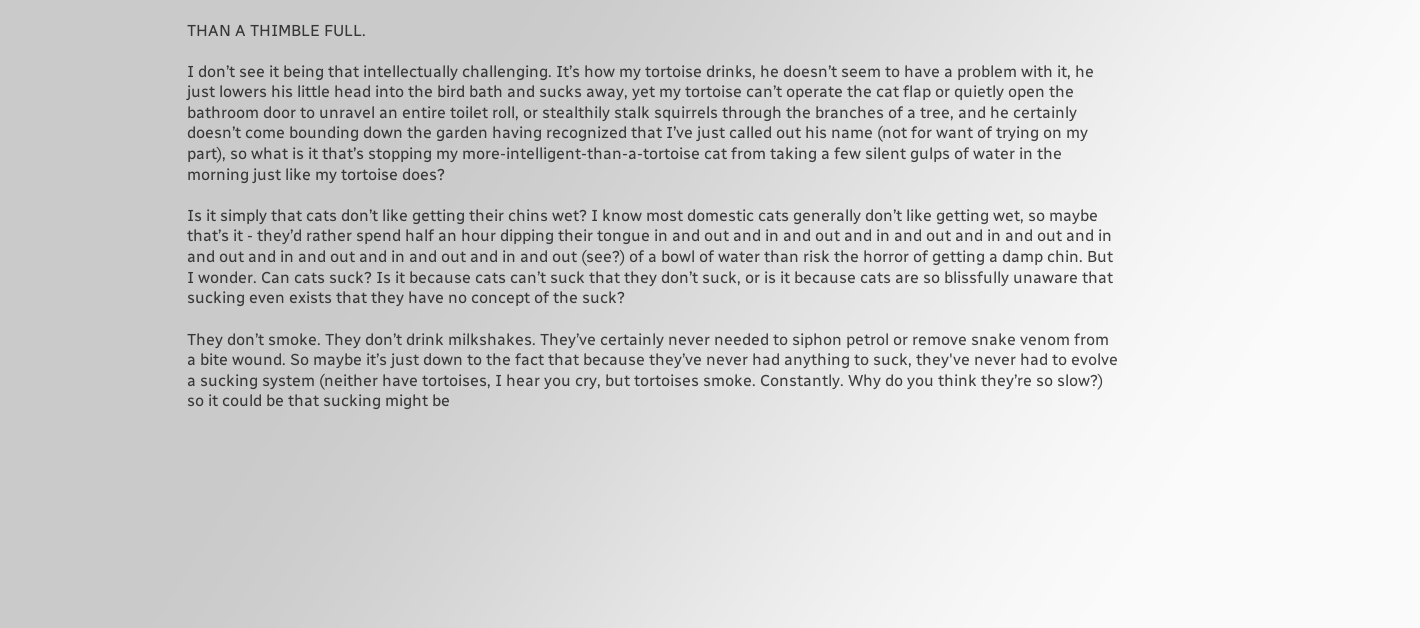THAN A THIMBLE FULL.

I don’t see it being that intellectually challenging. It’s how my tortoise drinks, he doesn’t seem to have a problem with it, he just lowers his little head into the bird bath and sucks away, yet my tortoise can’t operate the cat flap or quietly open the bathroom door to unravel an entire toilet roll, or stealthily stalk squirrels through the branches of a tree, and he certainly doesn’t come bounding down the garden having recognized that I’ve just called out his name (not for want of trying on my part), so what is it that’s stopping my more-intelligent-than-a-tortoise cat from taking a few silent gulps of water in the morning just like my tortoise does?

Is it simply that cats don’t like getting their chins wet? I know most domestic cats generally don’t like getting wet, so maybe that’s it - they’d rather spend half an hour dipping their tongue in and out and in and out and in and out and in and out and in and out and in and out and in and out and in and out (see?) of a bowl of water than risk the horror of getting a damp chin. But I wonder. Can cats suck? Is it because cats can’t suck that they don’t suck, or is it because cats are so blissfully unaware that sucking even exists that they have no concept of the suck?

They don’t smoke. They don’t drink milkshakes. They’ve certainly never needed to siphon petrol or remove snake venom from a bite wound. So maybe it’s just down to the fact that because they’ve never had anything to suck, they've never had to evolve a sucking system (neither have tortoises, I hear you cry, but tortoises smoke. Constantly. Why do you think they’re so slow?) so it could be that sucking might be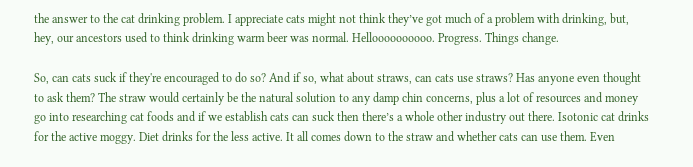the answer to the cat drinking problem. I appreciate cats might not think they’ve got much of a problem with drinking, but, hey, our ancestors used to think drinking warm beer was normal. Helloooooooooo. Progress. Things change.

So, can cats suck if they're encouraged to do so? And if so, what about straws, can cats use straws? Has anyone even thought to ask them? The straw would certainly be the natural solution to any damp chin concerns, plus a lot of resources and money go into researching cat foods and if we establish cats can suck then there’s a whole other industry out there. Isotonic cat drinks for the active moggy. Diet drinks for the less active. It all comes down to the straw and whether cats can use them. Even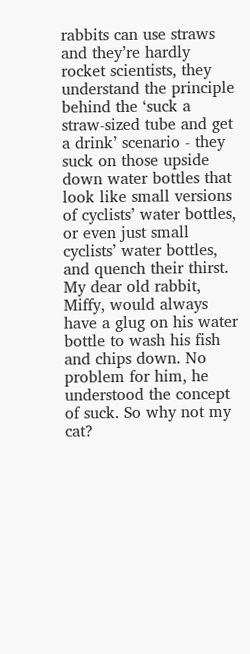rabbits can use straws and they’re hardly rocket scientists, they understand the principle behind the ‘suck a straw-sized tube and get a drink’ scenario - they suck on those upside down water bottles that look like small versions of cyclists’ water bottles, or even just small cyclists’ water bottles, and quench their thirst. My dear old rabbit, Miffy, would always have a glug on his water bottle to wash his fish and chips down. No problem for him, he understood the concept of suck. So why not my cat?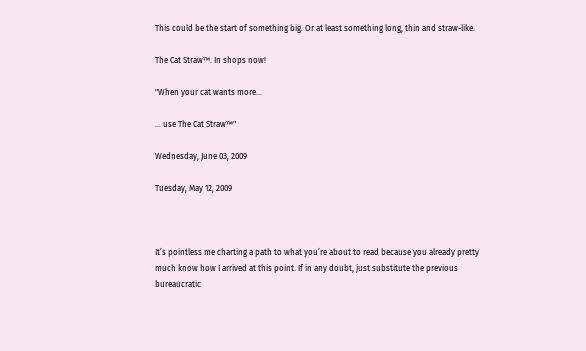This could be the start of something big. Or at least something long, thin and straw-like.

The Cat Straw™. In shops now!

"When your cat wants more...

... use The Cat Straw™"

Wednesday, June 03, 2009

Tuesday, May 12, 2009



It’s pointless me charting a path to what you’re about to read because you already pretty much know how I arrived at this point. If in any doubt, just substitute the previous bureaucratic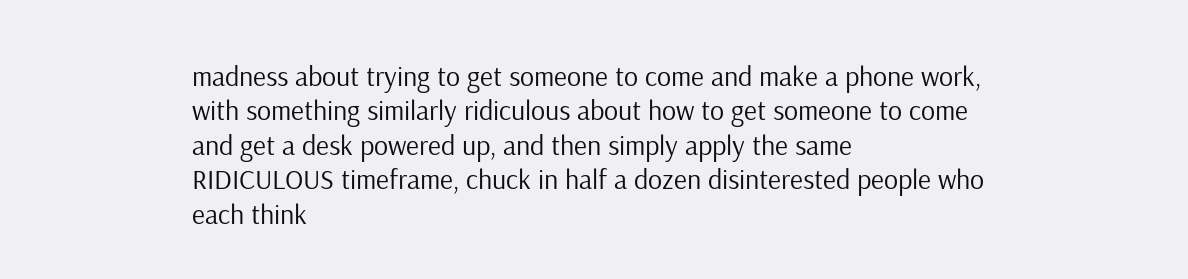madness about trying to get someone to come and make a phone work, with something similarly ridiculous about how to get someone to come and get a desk powered up, and then simply apply the same RIDICULOUS timeframe, chuck in half a dozen disinterested people who each think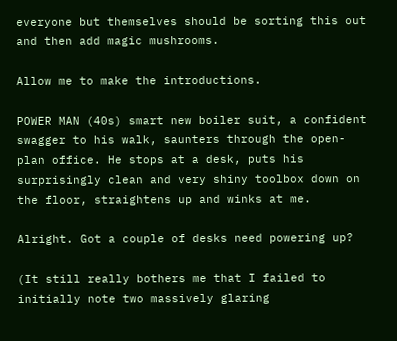everyone but themselves should be sorting this out and then add magic mushrooms.

Allow me to make the introductions.

POWER MAN (40s) smart new boiler suit, a confident swagger to his walk, saunters through the open-plan office. He stops at a desk, puts his surprisingly clean and very shiny toolbox down on the floor, straightens up and winks at me.

Alright. Got a couple of desks need powering up?

(It still really bothers me that I failed to initially note two massively glaring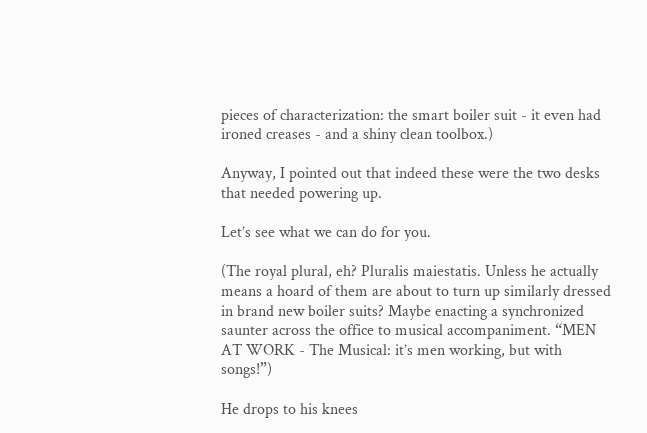pieces of characterization: the smart boiler suit - it even had ironed creases - and a shiny clean toolbox.)

Anyway, I pointed out that indeed these were the two desks that needed powering up.

Let’s see what we can do for you.

(The royal plural, eh? Pluralis maiestatis. Unless he actually means a hoard of them are about to turn up similarly dressed in brand new boiler suits? Maybe enacting a synchronized saunter across the office to musical accompaniment. “MEN AT WORK - The Musical: it’s men working, but with songs!”)

He drops to his knees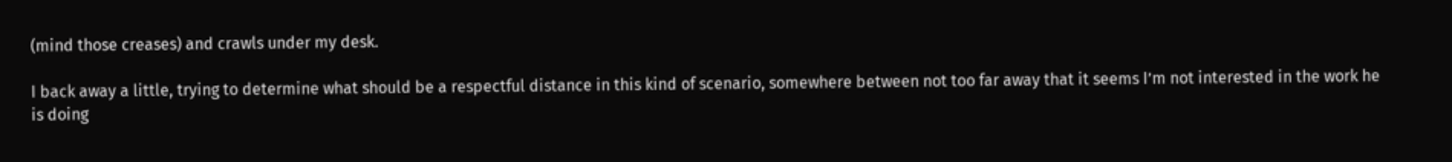(mind those creases) and crawls under my desk.

I back away a little, trying to determine what should be a respectful distance in this kind of scenario, somewhere between not too far away that it seems I’m not interested in the work he is doing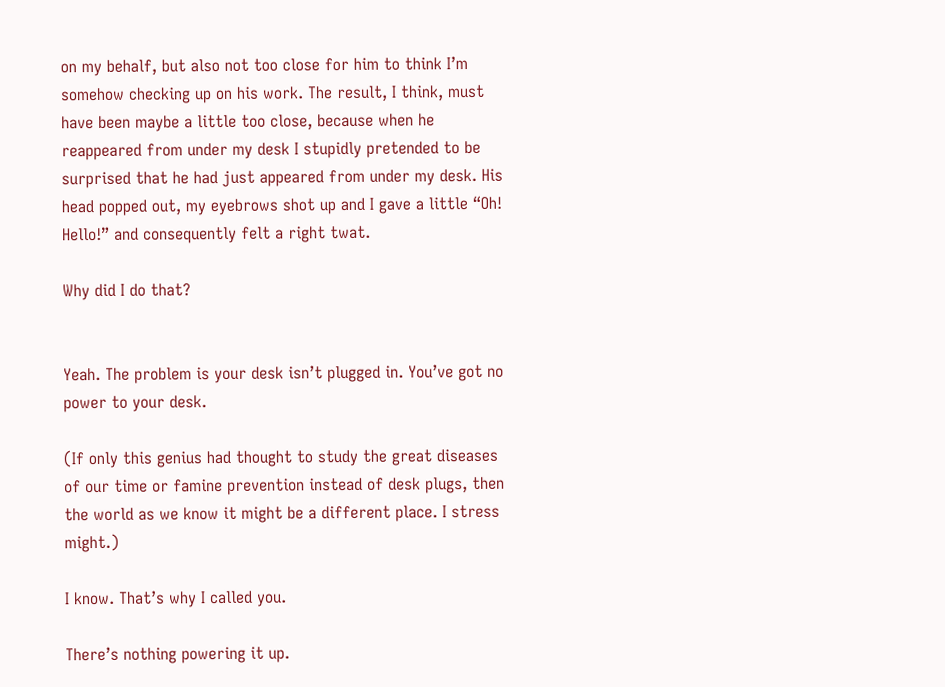on my behalf, but also not too close for him to think I’m somehow checking up on his work. The result, I think, must have been maybe a little too close, because when he reappeared from under my desk I stupidly pretended to be surprised that he had just appeared from under my desk. His head popped out, my eyebrows shot up and I gave a little “Oh! Hello!” and consequently felt a right twat.

Why did I do that?


Yeah. The problem is your desk isn’t plugged in. You’ve got no power to your desk.

(If only this genius had thought to study the great diseases of our time or famine prevention instead of desk plugs, then the world as we know it might be a different place. I stress might.)

I know. That’s why I called you.

There’s nothing powering it up.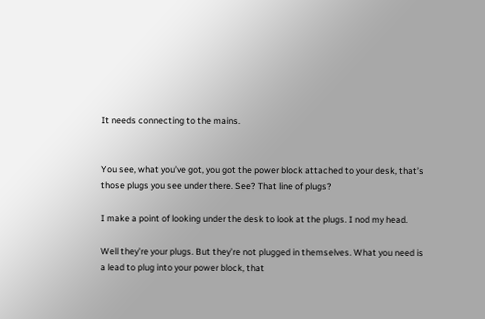It needs connecting to the mains.


You see, what you’ve got, you got the power block attached to your desk, that’s those plugs you see under there. See? That line of plugs?

I make a point of looking under the desk to look at the plugs. I nod my head.

Well they’re your plugs. But they’re not plugged in themselves. What you need is a lead to plug into your power block, that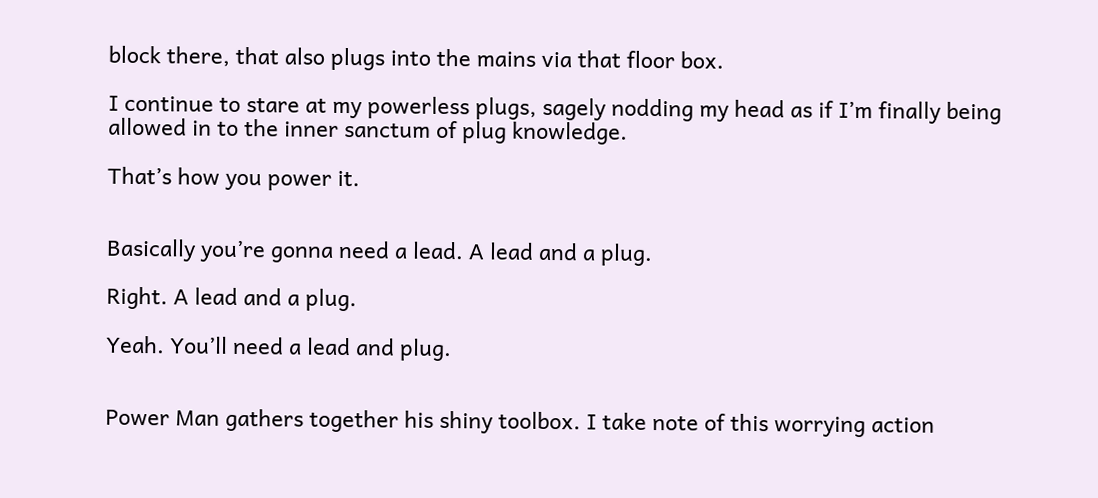block there, that also plugs into the mains via that floor box.

I continue to stare at my powerless plugs, sagely nodding my head as if I’m finally being allowed in to the inner sanctum of plug knowledge.

That’s how you power it.


Basically you’re gonna need a lead. A lead and a plug.

Right. A lead and a plug.

Yeah. You’ll need a lead and plug.


Power Man gathers together his shiny toolbox. I take note of this worrying action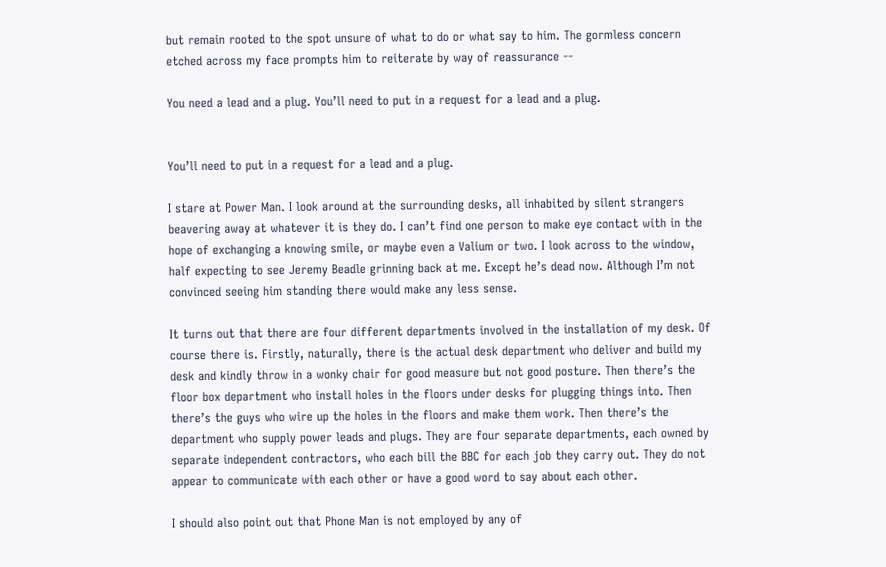but remain rooted to the spot unsure of what to do or what say to him. The gormless concern etched across my face prompts him to reiterate by way of reassurance --

You need a lead and a plug. You’ll need to put in a request for a lead and a plug.


You’ll need to put in a request for a lead and a plug.

I stare at Power Man. I look around at the surrounding desks, all inhabited by silent strangers beavering away at whatever it is they do. I can’t find one person to make eye contact with in the hope of exchanging a knowing smile, or maybe even a Valium or two. I look across to the window, half expecting to see Jeremy Beadle grinning back at me. Except he’s dead now. Although I’m not convinced seeing him standing there would make any less sense.

It turns out that there are four different departments involved in the installation of my desk. Of course there is. Firstly, naturally, there is the actual desk department who deliver and build my desk and kindly throw in a wonky chair for good measure but not good posture. Then there’s the floor box department who install holes in the floors under desks for plugging things into. Then there’s the guys who wire up the holes in the floors and make them work. Then there’s the department who supply power leads and plugs. They are four separate departments, each owned by separate independent contractors, who each bill the BBC for each job they carry out. They do not appear to communicate with each other or have a good word to say about each other.

I should also point out that Phone Man is not employed by any of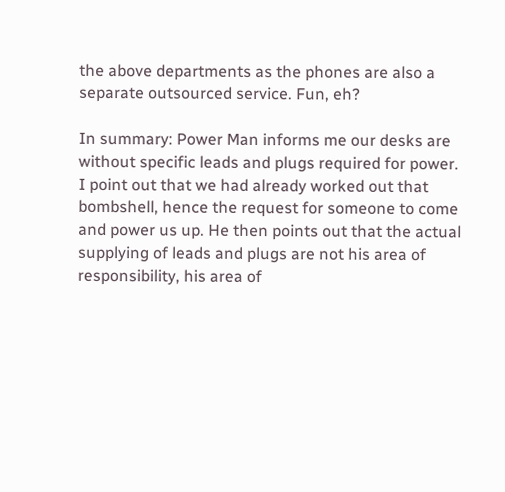the above departments as the phones are also a separate outsourced service. Fun, eh?

In summary: Power Man informs me our desks are without specific leads and plugs required for power. I point out that we had already worked out that bombshell, hence the request for someone to come and power us up. He then points out that the actual supplying of leads and plugs are not his area of responsibility, his area of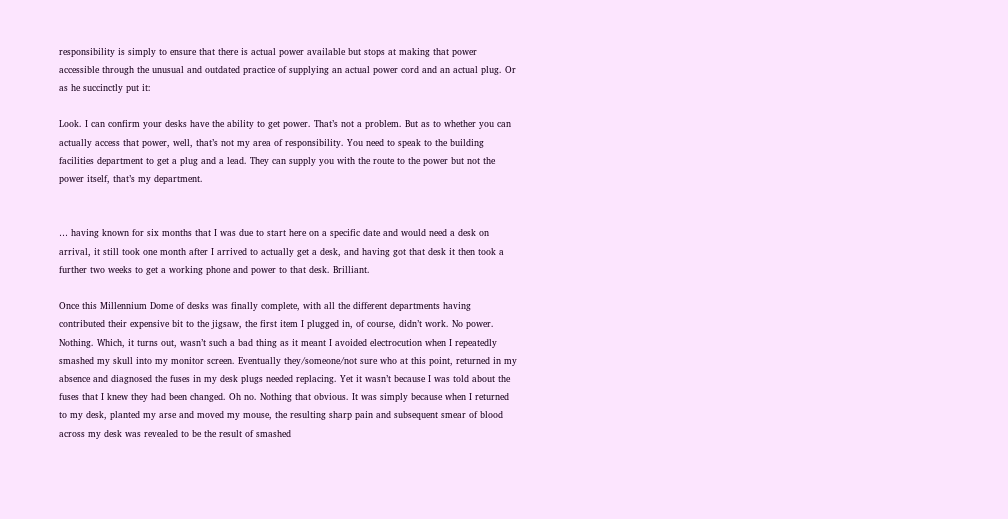responsibility is simply to ensure that there is actual power available but stops at making that power accessible through the unusual and outdated practice of supplying an actual power cord and an actual plug. Or as he succinctly put it:

Look. I can confirm your desks have the ability to get power. That’s not a problem. But as to whether you can actually access that power, well, that’s not my area of responsibility. You need to speak to the building facilities department to get a plug and a lead. They can supply you with the route to the power but not the power itself, that’s my department.


… having known for six months that I was due to start here on a specific date and would need a desk on arrival, it still took one month after I arrived to actually get a desk, and having got that desk it then took a further two weeks to get a working phone and power to that desk. Brilliant.

Once this Millennium Dome of desks was finally complete, with all the different departments having contributed their expensive bit to the jigsaw, the first item I plugged in, of course, didn’t work. No power. Nothing. Which, it turns out, wasn’t such a bad thing as it meant I avoided electrocution when I repeatedly smashed my skull into my monitor screen. Eventually they/someone/not sure who at this point, returned in my absence and diagnosed the fuses in my desk plugs needed replacing. Yet it wasn’t because I was told about the fuses that I knew they had been changed. Oh no. Nothing that obvious. It was simply because when I returned to my desk, planted my arse and moved my mouse, the resulting sharp pain and subsequent smear of blood across my desk was revealed to be the result of smashed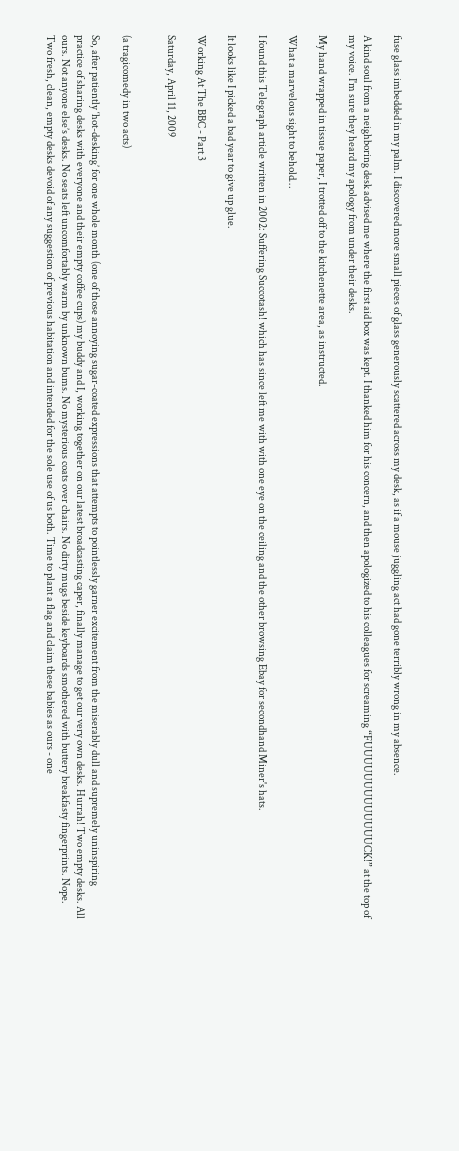fuse glass imbedded in my palm. I discovered more small pieces of glass generously scattered across my desk, as if a mouse juggling act had gone terribly wrong in my absence.

A kind soul from a neighboring desk advised me where the first aid box was kept. I thanked him for his concern, and then apologized to his colleagues for screaming “FUUUUUUUUUUUUUCK!” at the top of my voice. I'm sure they heard my apology from under their desks.

My hand wrapped in tissue paper, I trotted off to the kitchenette area, as instructed.

What a marvelous sight to behold…

I found this Telegraph article written in 2002: Suffering Succotash! which has since left me with with one eye on the ceiling and the other browsing Ebay for secondhand Miner's hats.

It looks like I picked a bad year to give up glue.

Working At The BBC - Part 3

Saturday, April 11, 2009


(a tragicomedy in two acts)

So, after patiently ‘hot-desking’ for one whole month (one of those annoying sugar-coated expressions that attempts to pointlessly garner excitement from the miserably dull and supremely uninspiring practice of sharing desks with everyone and their empty coffee cups) my buddy and I, working together on our latest broadcasting caper, finally manage to get our very own desks. Hurrah! Two empty desks. All ours. Not anyone else’s desks. No seats left uncomfortably warm by unknown bums. No mysterious coats over chairs. No dirty mugs beside keyboards smothered with buttery breakfasty fingerprints. Nope. Two fresh, clean, empty desks devoid of any suggestion of previous habitation and intended for the sole use of us both. Time to plant a flag and claim these babies as ours - one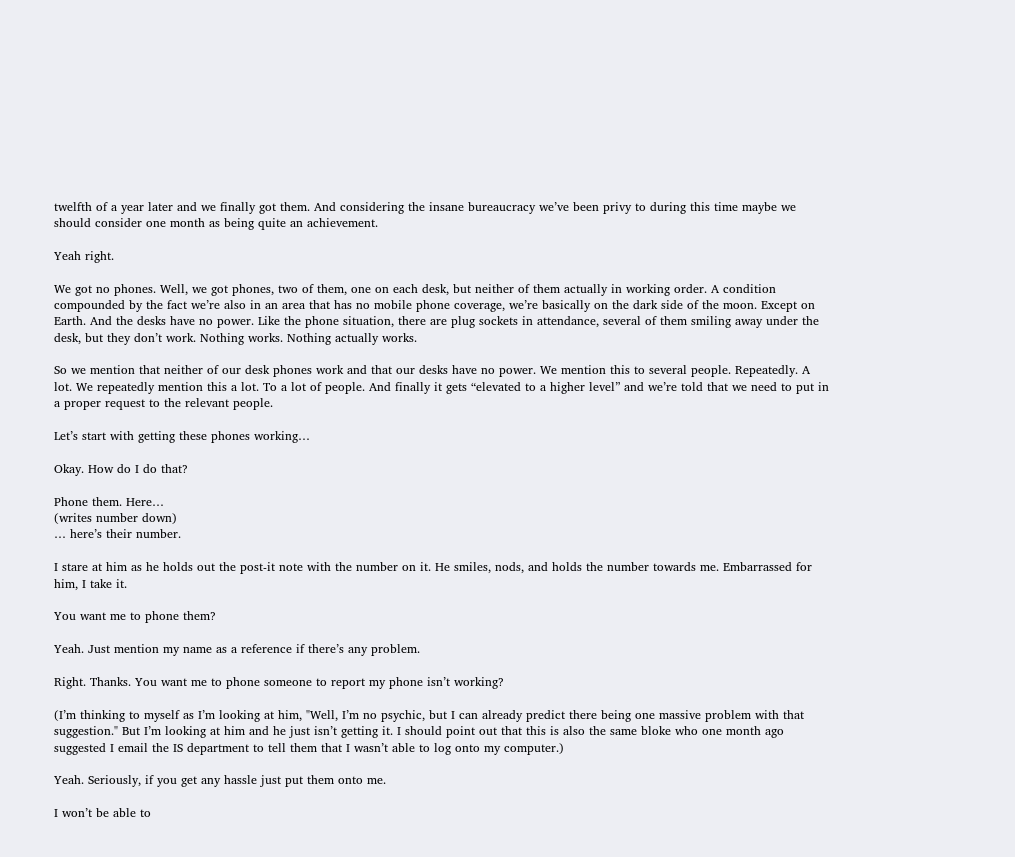twelfth of a year later and we finally got them. And considering the insane bureaucracy we’ve been privy to during this time maybe we should consider one month as being quite an achievement.

Yeah right.

We got no phones. Well, we got phones, two of them, one on each desk, but neither of them actually in working order. A condition compounded by the fact we’re also in an area that has no mobile phone coverage, we’re basically on the dark side of the moon. Except on Earth. And the desks have no power. Like the phone situation, there are plug sockets in attendance, several of them smiling away under the desk, but they don’t work. Nothing works. Nothing actually works.

So we mention that neither of our desk phones work and that our desks have no power. We mention this to several people. Repeatedly. A lot. We repeatedly mention this a lot. To a lot of people. And finally it gets “elevated to a higher level” and we’re told that we need to put in a proper request to the relevant people.

Let’s start with getting these phones working…

Okay. How do I do that?

Phone them. Here…
(writes number down)
… here’s their number.

I stare at him as he holds out the post-it note with the number on it. He smiles, nods, and holds the number towards me. Embarrassed for him, I take it.

You want me to phone them?

Yeah. Just mention my name as a reference if there’s any problem.

Right. Thanks. You want me to phone someone to report my phone isn’t working?

(I’m thinking to myself as I’m looking at him, "Well, I’m no psychic, but I can already predict there being one massive problem with that suggestion." But I’m looking at him and he just isn’t getting it. I should point out that this is also the same bloke who one month ago suggested I email the IS department to tell them that I wasn’t able to log onto my computer.)

Yeah. Seriously, if you get any hassle just put them onto me.

I won’t be able to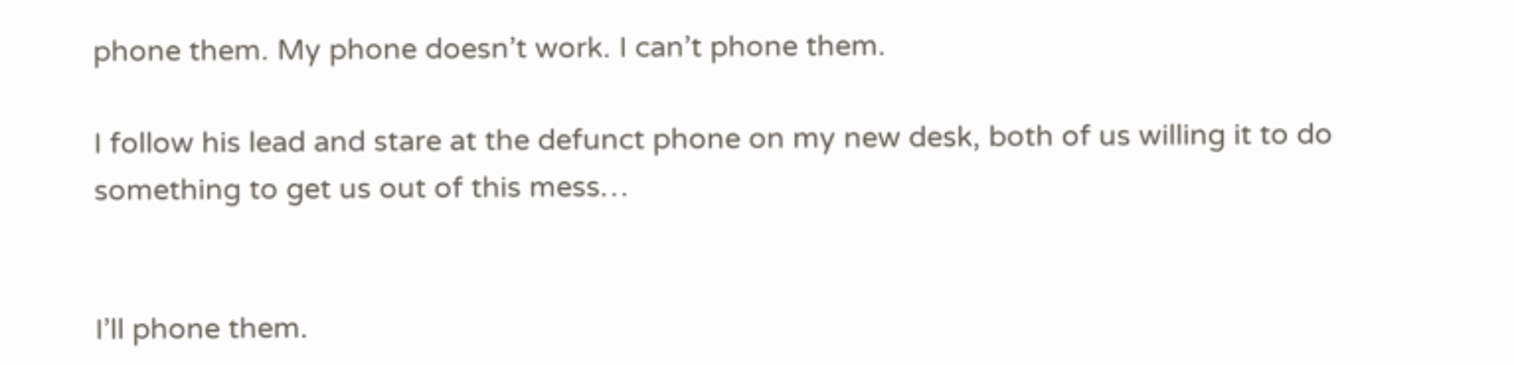phone them. My phone doesn’t work. I can’t phone them.

I follow his lead and stare at the defunct phone on my new desk, both of us willing it to do something to get us out of this mess…


I’ll phone them.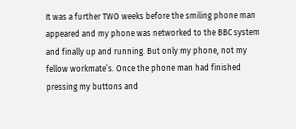It was a further TWO weeks before the smiling phone man appeared and my phone was networked to the BBC system and finally up and running. But only my phone, not my fellow workmate’s. Once the phone man had finished pressing my buttons and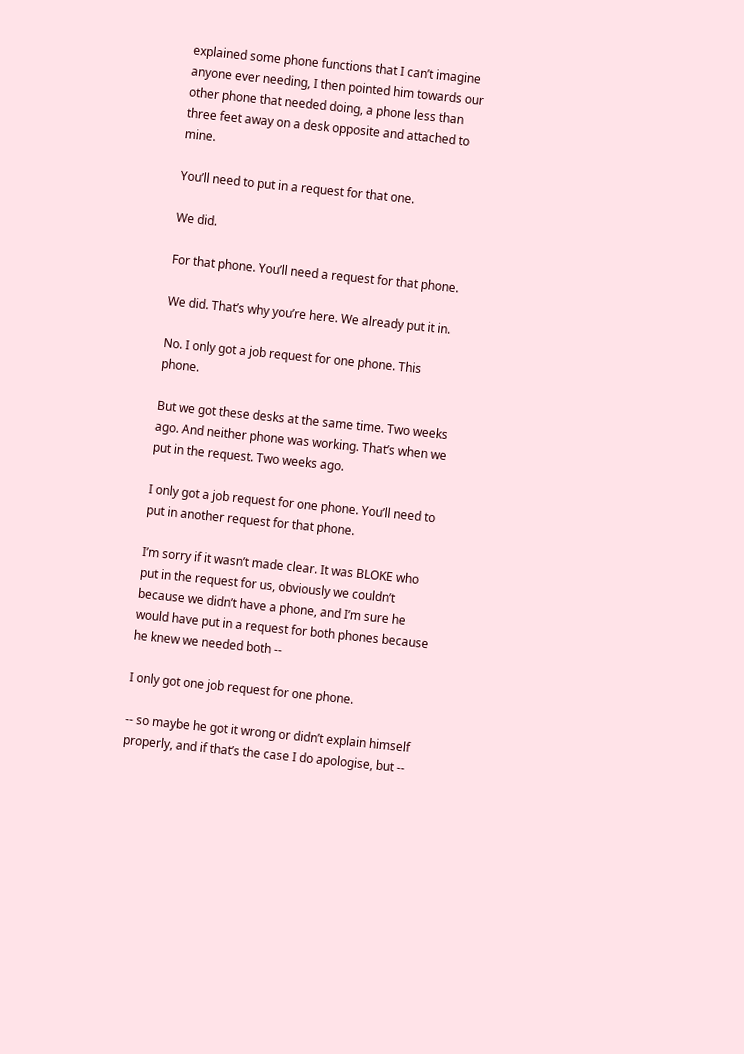explained some phone functions that I can’t imagine anyone ever needing, I then pointed him towards our other phone that needed doing, a phone less than three feet away on a desk opposite and attached to mine.

You’ll need to put in a request for that one.

We did.

For that phone. You’ll need a request for that phone.

We did. That’s why you’re here. We already put it in.

No. I only got a job request for one phone. This phone.

But we got these desks at the same time. Two weeks ago. And neither phone was working. That’s when we put in the request. Two weeks ago.

I only got a job request for one phone. You’ll need to put in another request for that phone.

I’m sorry if it wasn’t made clear. It was BLOKE who put in the request for us, obviously we couldn’t because we didn’t have a phone, and I’m sure he would have put in a request for both phones because he knew we needed both --

I only got one job request for one phone.

-- so maybe he got it wrong or didn’t explain himself properly, and if that’s the case I do apologise, but --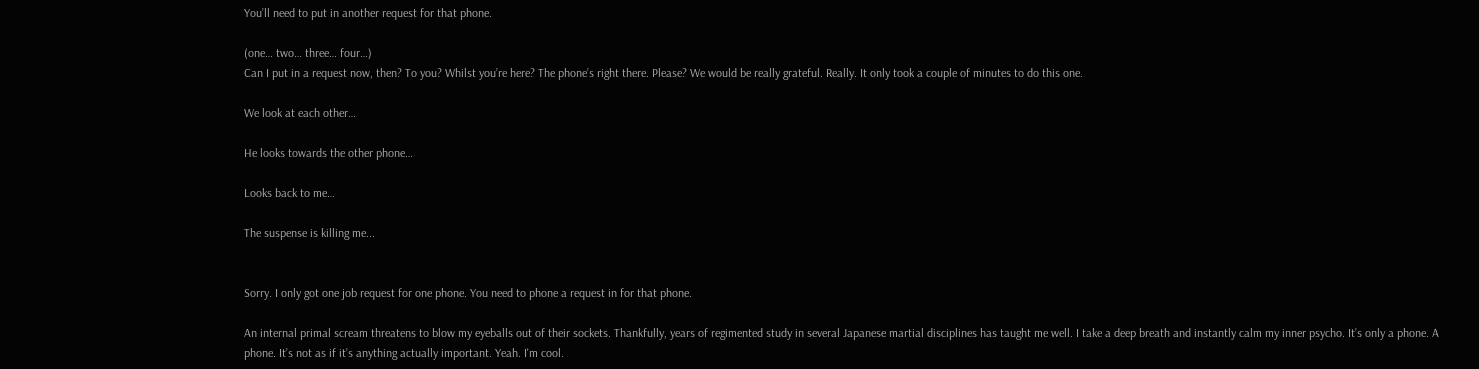You’ll need to put in another request for that phone.

(one… two… three… four…)
Can I put in a request now, then? To you? Whilst you’re here? The phone’s right there. Please? We would be really grateful. Really. It only took a couple of minutes to do this one.

We look at each other…

He looks towards the other phone…

Looks back to me…

The suspense is killing me...


Sorry. I only got one job request for one phone. You need to phone a request in for that phone.

An internal primal scream threatens to blow my eyeballs out of their sockets. Thankfully, years of regimented study in several Japanese martial disciplines has taught me well. I take a deep breath and instantly calm my inner psycho. It’s only a phone. A phone. It’s not as if it’s anything actually important. Yeah. I'm cool.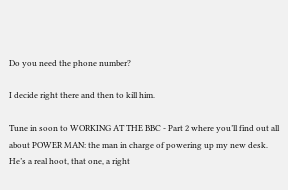Do you need the phone number?

I decide right there and then to kill him.

Tune in soon to WORKING AT THE BBC - Part 2 where you’ll find out all about POWER MAN: the man in charge of powering up my new desk. He’s a real hoot, that one, a right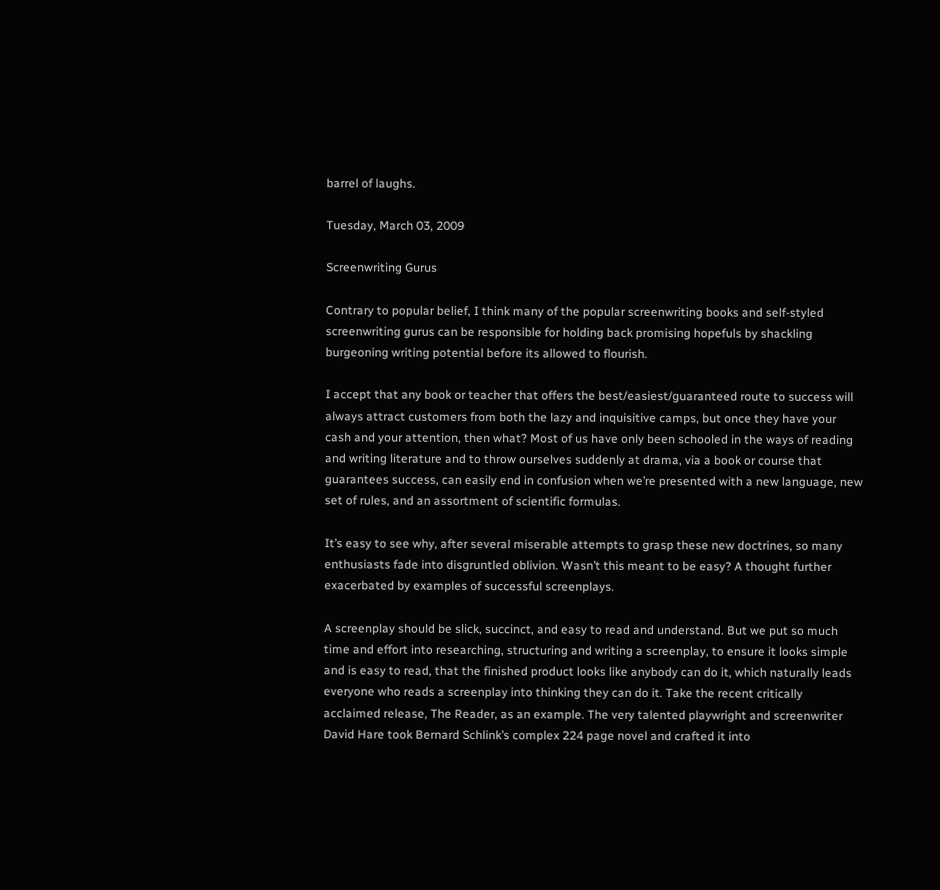barrel of laughs.

Tuesday, March 03, 2009

Screenwriting Gurus

Contrary to popular belief, I think many of the popular screenwriting books and self-styled screenwriting gurus can be responsible for holding back promising hopefuls by shackling burgeoning writing potential before its allowed to flourish.

I accept that any book or teacher that offers the best/easiest/guaranteed route to success will always attract customers from both the lazy and inquisitive camps, but once they have your cash and your attention, then what? Most of us have only been schooled in the ways of reading and writing literature and to throw ourselves suddenly at drama, via a book or course that guarantees success, can easily end in confusion when we’re presented with a new language, new set of rules, and an assortment of scientific formulas.

It’s easy to see why, after several miserable attempts to grasp these new doctrines, so many enthusiasts fade into disgruntled oblivion. Wasn’t this meant to be easy? A thought further exacerbated by examples of successful screenplays.

A screenplay should be slick, succinct, and easy to read and understand. But we put so much time and effort into researching, structuring and writing a screenplay, to ensure it looks simple and is easy to read, that the finished product looks like anybody can do it, which naturally leads everyone who reads a screenplay into thinking they can do it. Take the recent critically acclaimed release, The Reader, as an example. The very talented playwright and screenwriter David Hare took Bernard Schlink’s complex 224 page novel and crafted it into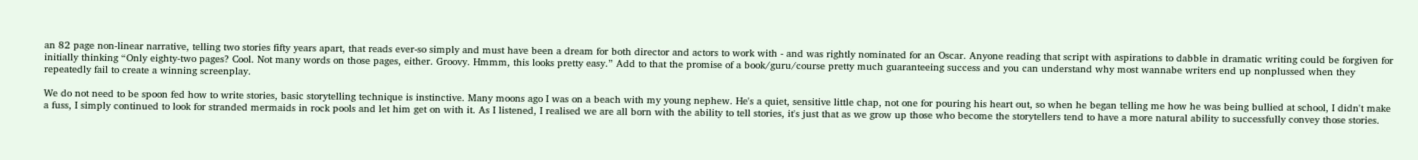an 82 page non-linear narrative, telling two stories fifty years apart, that reads ever-so simply and must have been a dream for both director and actors to work with - and was rightly nominated for an Oscar. Anyone reading that script with aspirations to dabble in dramatic writing could be forgiven for initially thinking “Only eighty-two pages? Cool. Not many words on those pages, either. Groovy. Hmmm, this looks pretty easy.” Add to that the promise of a book/guru/course pretty much guaranteeing success and you can understand why most wannabe writers end up nonplussed when they repeatedly fail to create a winning screenplay.

We do not need to be spoon fed how to write stories, basic storytelling technique is instinctive. Many moons ago I was on a beach with my young nephew. He's a quiet, sensitive little chap, not one for pouring his heart out, so when he began telling me how he was being bullied at school, I didn't make a fuss, I simply continued to look for stranded mermaids in rock pools and let him get on with it. As I listened, I realised we are all born with the ability to tell stories, it's just that as we grow up those who become the storytellers tend to have a more natural ability to successfully convey those stories.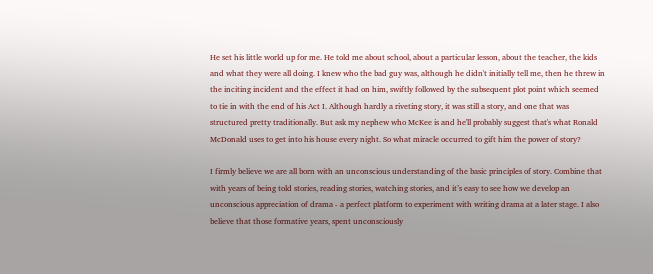He set his little world up for me. He told me about school, about a particular lesson, about the teacher, the kids and what they were all doing. I knew who the bad guy was, although he didn't initially tell me, then he threw in the inciting incident and the effect it had on him, swiftly followed by the subsequent plot point which seemed to tie in with the end of his Act I. Although hardly a riveting story, it was still a story, and one that was structured pretty traditionally. But ask my nephew who McKee is and he'll probably suggest that's what Ronald McDonald uses to get into his house every night. So what miracle occurred to gift him the power of story?

I firmly believe we are all born with an unconscious understanding of the basic principles of story. Combine that with years of being told stories, reading stories, watching stories, and it’s easy to see how we develop an unconscious appreciation of drama - a perfect platform to experiment with writing drama at a later stage. I also believe that those formative years, spent unconsciously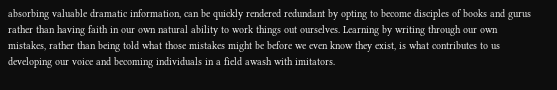absorbing valuable dramatic information, can be quickly rendered redundant by opting to become disciples of books and gurus rather than having faith in our own natural ability to work things out ourselves. Learning by writing through our own mistakes, rather than being told what those mistakes might be before we even know they exist, is what contributes to us developing our voice and becoming individuals in a field awash with imitators.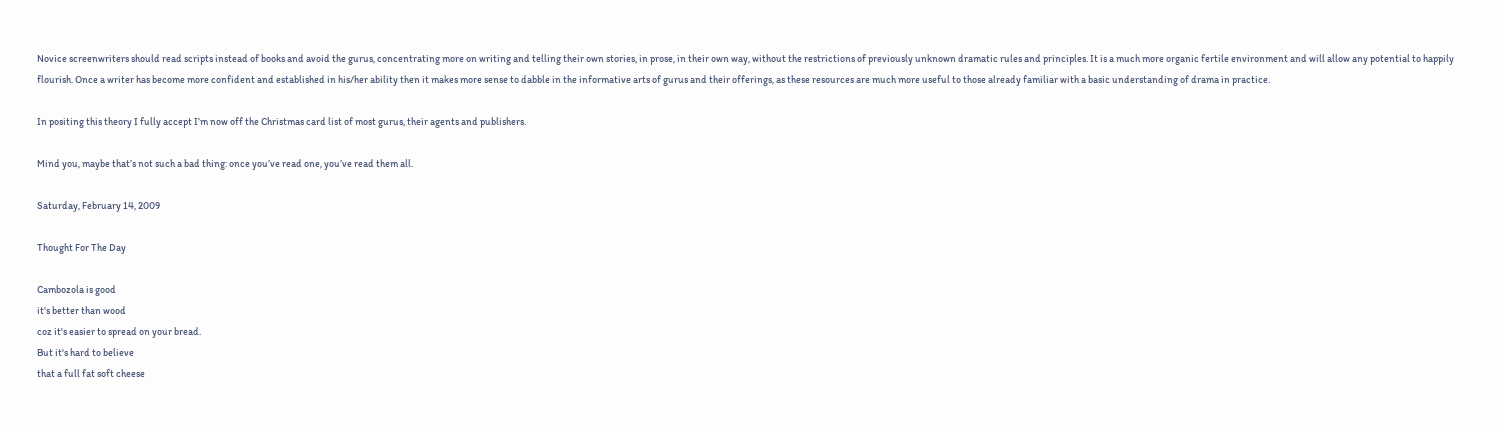Novice screenwriters should read scripts instead of books and avoid the gurus, concentrating more on writing and telling their own stories, in prose, in their own way, without the restrictions of previously unknown dramatic rules and principles. It is a much more organic fertile environment and will allow any potential to happily flourish. Once a writer has become more confident and established in his/her ability then it makes more sense to dabble in the informative arts of gurus and their offerings, as these resources are much more useful to those already familiar with a basic understanding of drama in practice.

In positing this theory I fully accept I’m now off the Christmas card list of most gurus, their agents and publishers.

Mind you, maybe that’s not such a bad thing: once you’ve read one, you’ve read them all.

Saturday, February 14, 2009

Thought For The Day

Cambozola is good
it's better than wood
coz it's easier to spread on your bread.
But it's hard to believe
that a full fat soft cheese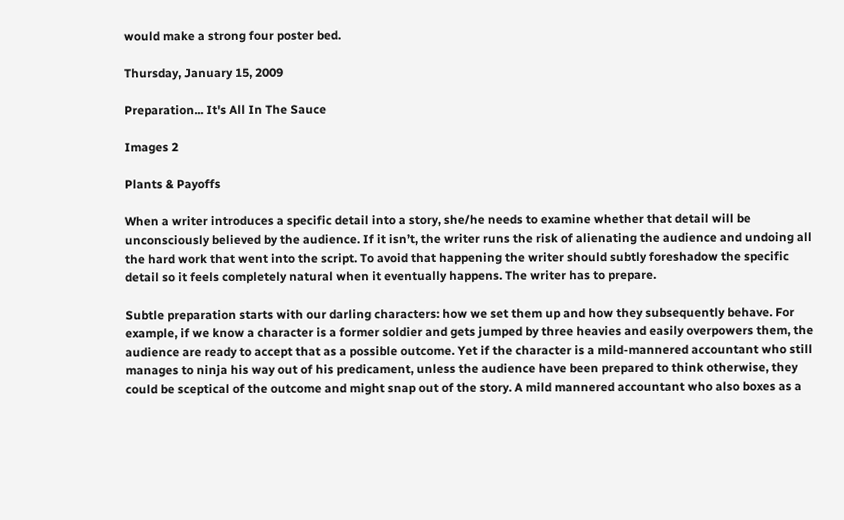would make a strong four poster bed.

Thursday, January 15, 2009

Preparation... It's All In The Sauce

Images 2

Plants & Payoffs

When a writer introduces a specific detail into a story, she/he needs to examine whether that detail will be unconsciously believed by the audience. If it isn’t, the writer runs the risk of alienating the audience and undoing all the hard work that went into the script. To avoid that happening the writer should subtly foreshadow the specific detail so it feels completely natural when it eventually happens. The writer has to prepare.

Subtle preparation starts with our darling characters: how we set them up and how they subsequently behave. For example, if we know a character is a former soldier and gets jumped by three heavies and easily overpowers them, the audience are ready to accept that as a possible outcome. Yet if the character is a mild-mannered accountant who still manages to ninja his way out of his predicament, unless the audience have been prepared to think otherwise, they could be sceptical of the outcome and might snap out of the story. A mild mannered accountant who also boxes as a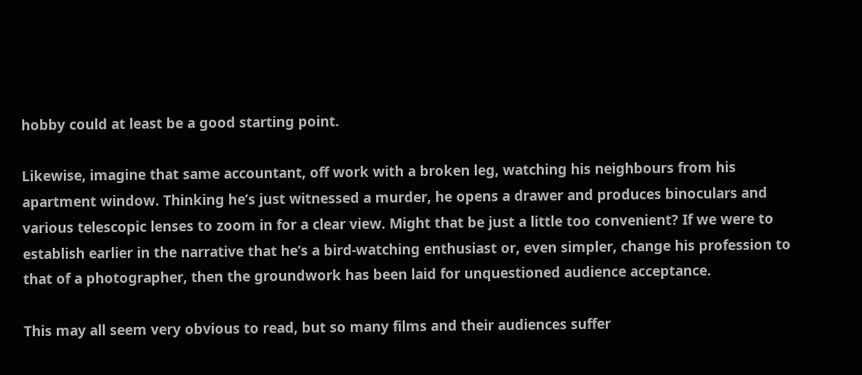hobby could at least be a good starting point.

Likewise, imagine that same accountant, off work with a broken leg, watching his neighbours from his apartment window. Thinking he’s just witnessed a murder, he opens a drawer and produces binoculars and various telescopic lenses to zoom in for a clear view. Might that be just a little too convenient? If we were to establish earlier in the narrative that he’s a bird-watching enthusiast or, even simpler, change his profession to that of a photographer, then the groundwork has been laid for unquestioned audience acceptance.

This may all seem very obvious to read, but so many films and their audiences suffer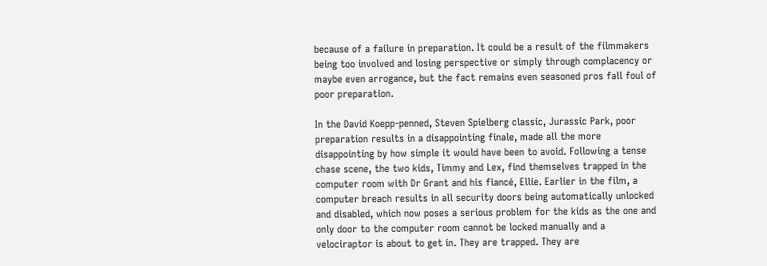because of a failure in preparation. It could be a result of the filmmakers being too involved and losing perspective or simply through complacency or maybe even arrogance, but the fact remains even seasoned pros fall foul of poor preparation.

In the David Koepp-penned, Steven Spielberg classic, Jurassic Park, poor preparation results in a disappointing finale, made all the more disappointing by how simple it would have been to avoid. Following a tense chase scene, the two kids, Timmy and Lex, find themselves trapped in the computer room with Dr Grant and his fiancé, Ellie. Earlier in the film, a computer breach results in all security doors being automatically unlocked and disabled, which now poses a serious problem for the kids as the one and only door to the computer room cannot be locked manually and a velociraptor is about to get in. They are trapped. They are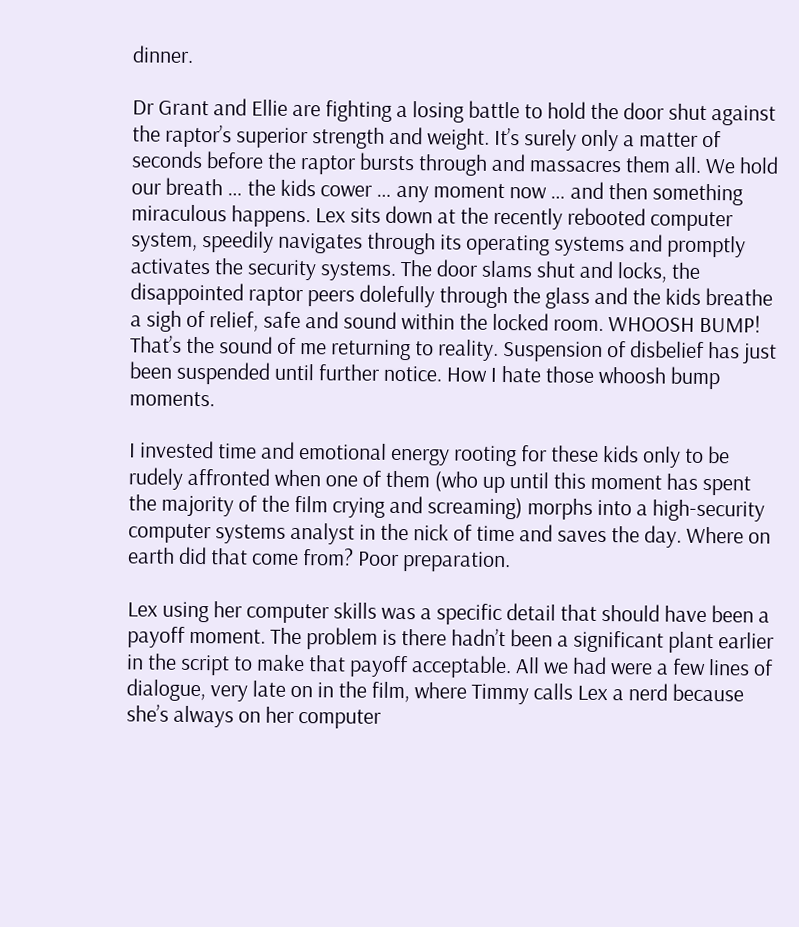dinner.

Dr Grant and Ellie are fighting a losing battle to hold the door shut against the raptor’s superior strength and weight. It’s surely only a matter of seconds before the raptor bursts through and massacres them all. We hold our breath … the kids cower … any moment now … and then something miraculous happens. Lex sits down at the recently rebooted computer system, speedily navigates through its operating systems and promptly activates the security systems. The door slams shut and locks, the disappointed raptor peers dolefully through the glass and the kids breathe a sigh of relief, safe and sound within the locked room. WHOOSH BUMP! That’s the sound of me returning to reality. Suspension of disbelief has just been suspended until further notice. How I hate those whoosh bump moments.

I invested time and emotional energy rooting for these kids only to be rudely affronted when one of them (who up until this moment has spent the majority of the film crying and screaming) morphs into a high-security computer systems analyst in the nick of time and saves the day. Where on earth did that come from? Poor preparation.

Lex using her computer skills was a specific detail that should have been a payoff moment. The problem is there hadn’t been a significant plant earlier in the script to make that payoff acceptable. All we had were a few lines of dialogue, very late on in the film, where Timmy calls Lex a nerd because she’s always on her computer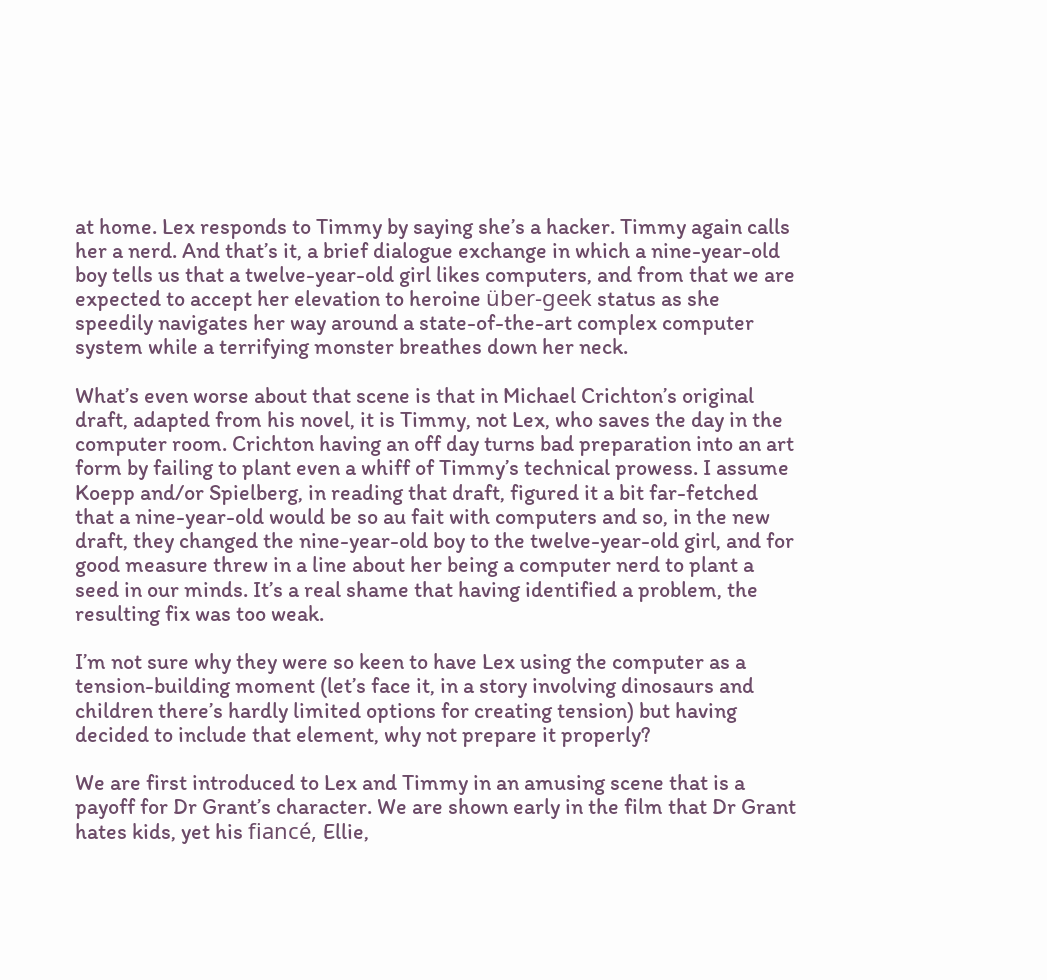at home. Lex responds to Timmy by saying she’s a hacker. Timmy again calls her a nerd. And that’s it, a brief dialogue exchange in which a nine-year-old boy tells us that a twelve-year-old girl likes computers, and from that we are expected to accept her elevation to heroine über-geek status as she speedily navigates her way around a state-of-the-art complex computer system while a terrifying monster breathes down her neck.

What’s even worse about that scene is that in Michael Crichton’s original draft, adapted from his novel, it is Timmy, not Lex, who saves the day in the computer room. Crichton having an off day turns bad preparation into an art form by failing to plant even a whiff of Timmy’s technical prowess. I assume Koepp and/or Spielberg, in reading that draft, figured it a bit far-fetched that a nine-year-old would be so au fait with computers and so, in the new draft, they changed the nine-year-old boy to the twelve-year-old girl, and for good measure threw in a line about her being a computer nerd to plant a seed in our minds. It’s a real shame that having identified a problem, the resulting fix was too weak.

I’m not sure why they were so keen to have Lex using the computer as a tension-building moment (let’s face it, in a story involving dinosaurs and children there’s hardly limited options for creating tension) but having decided to include that element, why not prepare it properly?

We are first introduced to Lex and Timmy in an amusing scene that is a payoff for Dr Grant’s character. We are shown early in the film that Dr Grant hates kids, yet his fiancé, Ellie,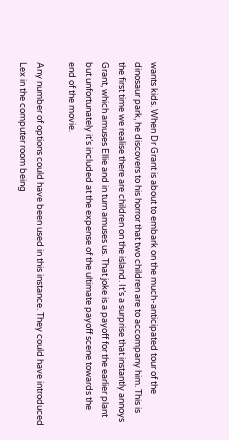wants kids. When Dr Grant is about to embark on the much-anticipated tour of the dinosaur park, he discovers to his horror that two children are to accompany him. This is the first time we realise there are children on the island. It’s a surprise that instantly annoys Grant, which amuses Ellie and in turn amuses us. That joke is a payoff for the earlier plant but unfortunately it’s included at the expense of the ultimate payoff scene towards the end of the movie.

Any number of options could have been used in this instance. They could have introduced Lex in the computer room being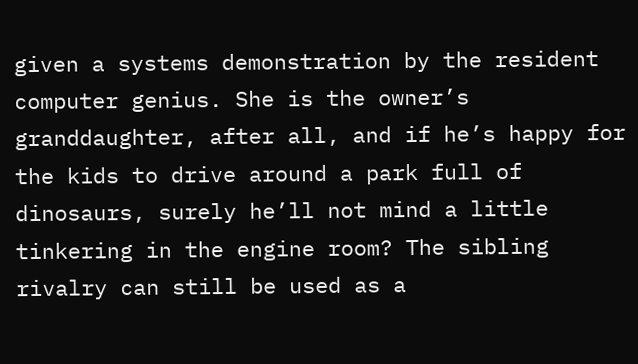given a systems demonstration by the resident computer genius. She is the owner’s granddaughter, after all, and if he’s happy for the kids to drive around a park full of dinosaurs, surely he’ll not mind a little tinkering in the engine room? The sibling rivalry can still be used as a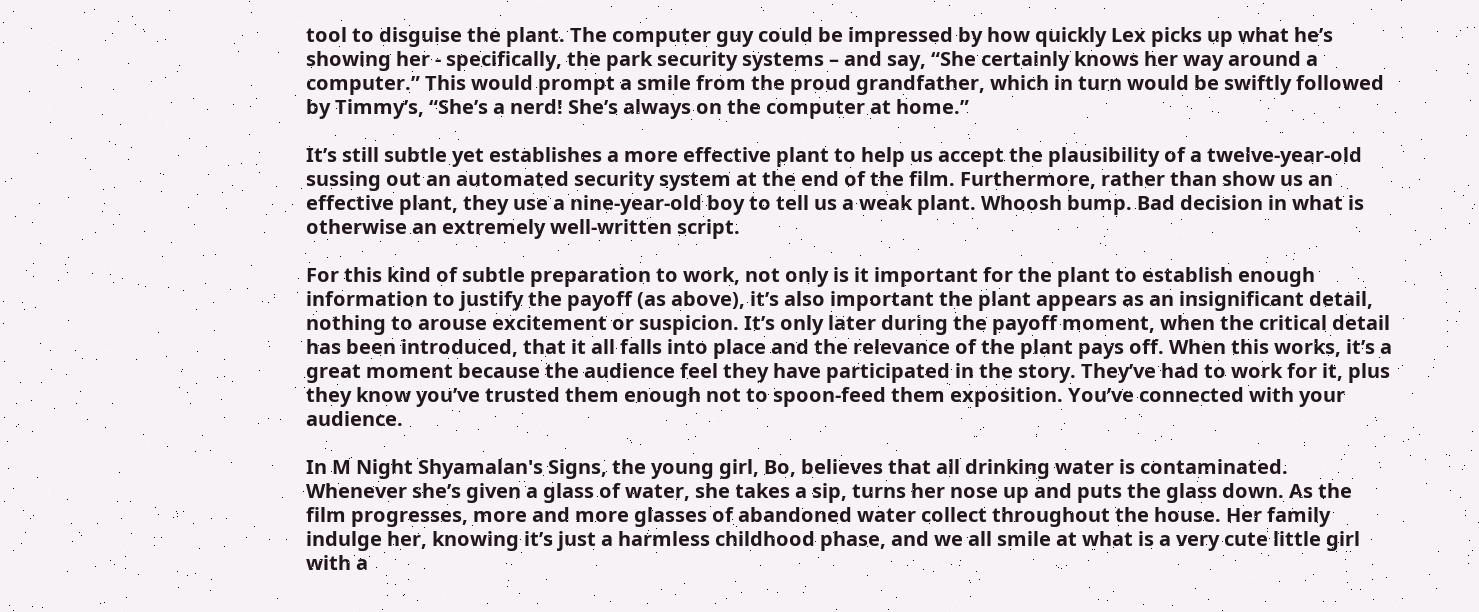tool to disguise the plant. The computer guy could be impressed by how quickly Lex picks up what he’s showing her - specifically, the park security systems – and say, “She certainly knows her way around a computer.” This would prompt a smile from the proud grandfather, which in turn would be swiftly followed by Timmy’s, “She’s a nerd! She’s always on the computer at home.”

It’s still subtle yet establishes a more effective plant to help us accept the plausibility of a twelve-year-old sussing out an automated security system at the end of the film. Furthermore, rather than show us an effective plant, they use a nine-year-old boy to tell us a weak plant. Whoosh bump. Bad decision in what is otherwise an extremely well-written script.

For this kind of subtle preparation to work, not only is it important for the plant to establish enough information to justify the payoff (as above), it’s also important the plant appears as an insignificant detail, nothing to arouse excitement or suspicion. It’s only later during the payoff moment, when the critical detail has been introduced, that it all falls into place and the relevance of the plant pays off. When this works, it’s a great moment because the audience feel they have participated in the story. They’ve had to work for it, plus they know you’ve trusted them enough not to spoon-feed them exposition. You’ve connected with your audience.

In M Night Shyamalan's Signs, the young girl, Bo, believes that all drinking water is contaminated. Whenever she’s given a glass of water, she takes a sip, turns her nose up and puts the glass down. As the film progresses, more and more glasses of abandoned water collect throughout the house. Her family indulge her, knowing it’s just a harmless childhood phase, and we all smile at what is a very cute little girl with a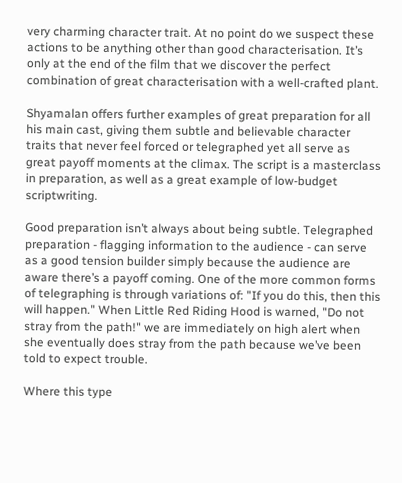very charming character trait. At no point do we suspect these actions to be anything other than good characterisation. It’s only at the end of the film that we discover the perfect combination of great characterisation with a well-crafted plant.

Shyamalan offers further examples of great preparation for all his main cast, giving them subtle and believable character traits that never feel forced or telegraphed yet all serve as great payoff moments at the climax. The script is a masterclass in preparation, as well as a great example of low-budget scriptwriting.

Good preparation isn’t always about being subtle. Telegraphed preparation - flagging information to the audience - can serve as a good tension builder simply because the audience are aware there’s a payoff coming. One of the more common forms of telegraphing is through variations of: "If you do this, then this will happen." When Little Red Riding Hood is warned, "Do not stray from the path!" we are immediately on high alert when she eventually does stray from the path because we’ve been told to expect trouble.

Where this type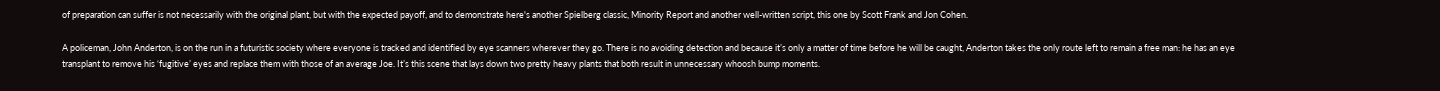of preparation can suffer is not necessarily with the original plant, but with the expected payoff, and to demonstrate here's another Spielberg classic, Minority Report and another well-written script, this one by Scott Frank and Jon Cohen.

A policeman, John Anderton, is on the run in a futuristic society where everyone is tracked and identified by eye scanners wherever they go. There is no avoiding detection and because it’s only a matter of time before he will be caught, Anderton takes the only route left to remain a free man: he has an eye transplant to remove his ‘fugitive’ eyes and replace them with those of an average Joe. It’s this scene that lays down two pretty heavy plants that both result in unnecessary whoosh bump moments.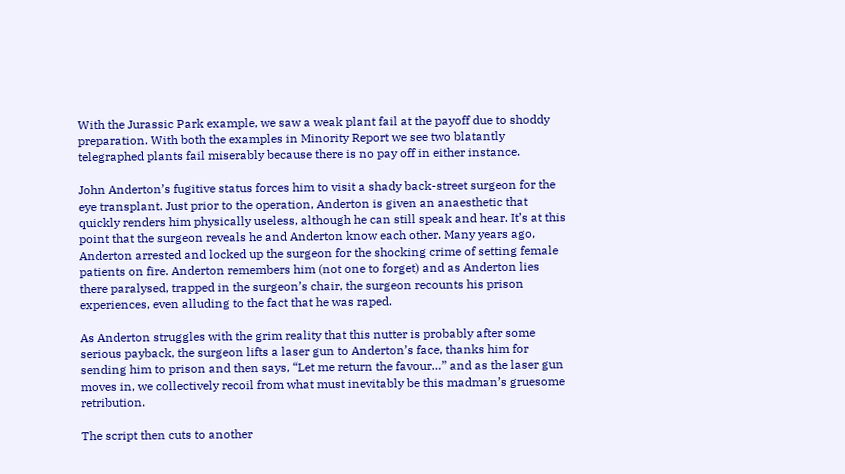With the Jurassic Park example, we saw a weak plant fail at the payoff due to shoddy preparation. With both the examples in Minority Report we see two blatantly telegraphed plants fail miserably because there is no pay off in either instance.

John Anderton’s fugitive status forces him to visit a shady back-street surgeon for the eye transplant. Just prior to the operation, Anderton is given an anaesthetic that quickly renders him physically useless, although he can still speak and hear. It’s at this point that the surgeon reveals he and Anderton know each other. Many years ago, Anderton arrested and locked up the surgeon for the shocking crime of setting female patients on fire. Anderton remembers him (not one to forget) and as Anderton lies there paralysed, trapped in the surgeon’s chair, the surgeon recounts his prison experiences, even alluding to the fact that he was raped.

As Anderton struggles with the grim reality that this nutter is probably after some serious payback, the surgeon lifts a laser gun to Anderton’s face, thanks him for sending him to prison and then says, “Let me return the favour…” and as the laser gun moves in, we collectively recoil from what must inevitably be this madman’s gruesome retribution.

The script then cuts to another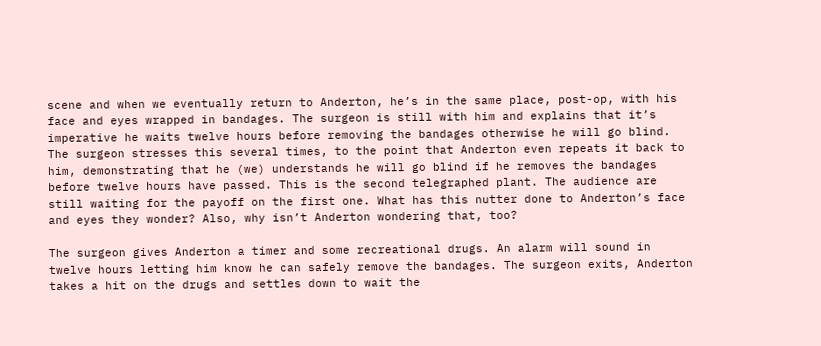scene and when we eventually return to Anderton, he’s in the same place, post-op, with his face and eyes wrapped in bandages. The surgeon is still with him and explains that it’s imperative he waits twelve hours before removing the bandages otherwise he will go blind. The surgeon stresses this several times, to the point that Anderton even repeats it back to him, demonstrating that he (we) understands he will go blind if he removes the bandages before twelve hours have passed. This is the second telegraphed plant. The audience are still waiting for the payoff on the first one. What has this nutter done to Anderton’s face and eyes they wonder? Also, why isn’t Anderton wondering that, too?

The surgeon gives Anderton a timer and some recreational drugs. An alarm will sound in twelve hours letting him know he can safely remove the bandages. The surgeon exits, Anderton takes a hit on the drugs and settles down to wait the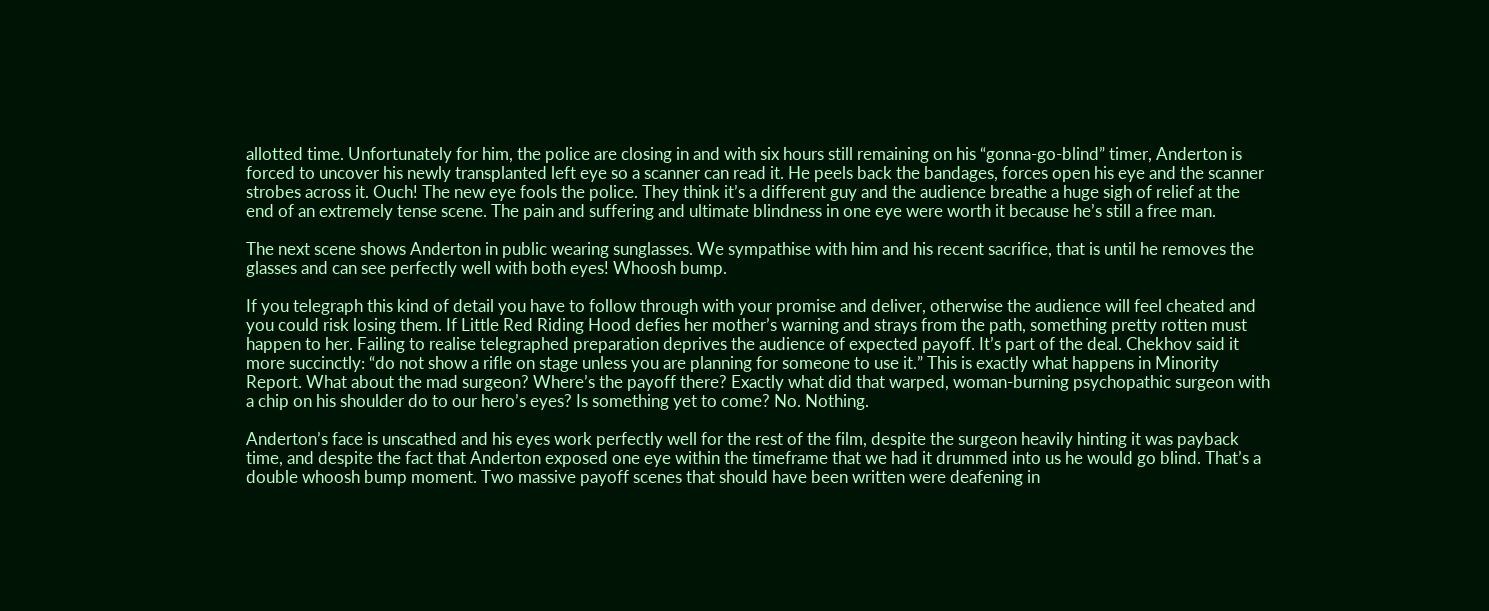allotted time. Unfortunately for him, the police are closing in and with six hours still remaining on his “gonna-go-blind” timer, Anderton is forced to uncover his newly transplanted left eye so a scanner can read it. He peels back the bandages, forces open his eye and the scanner strobes across it. Ouch! The new eye fools the police. They think it’s a different guy and the audience breathe a huge sigh of relief at the end of an extremely tense scene. The pain and suffering and ultimate blindness in one eye were worth it because he’s still a free man.

The next scene shows Anderton in public wearing sunglasses. We sympathise with him and his recent sacrifice, that is until he removes the glasses and can see perfectly well with both eyes! Whoosh bump.

If you telegraph this kind of detail you have to follow through with your promise and deliver, otherwise the audience will feel cheated and you could risk losing them. If Little Red Riding Hood defies her mother’s warning and strays from the path, something pretty rotten must happen to her. Failing to realise telegraphed preparation deprives the audience of expected payoff. It’s part of the deal. Chekhov said it more succinctly: “do not show a rifle on stage unless you are planning for someone to use it.” This is exactly what happens in Minority Report. What about the mad surgeon? Where’s the payoff there? Exactly what did that warped, woman-burning psychopathic surgeon with a chip on his shoulder do to our hero’s eyes? Is something yet to come? No. Nothing.

Anderton’s face is unscathed and his eyes work perfectly well for the rest of the film, despite the surgeon heavily hinting it was payback time, and despite the fact that Anderton exposed one eye within the timeframe that we had it drummed into us he would go blind. That’s a double whoosh bump moment. Two massive payoff scenes that should have been written were deafening in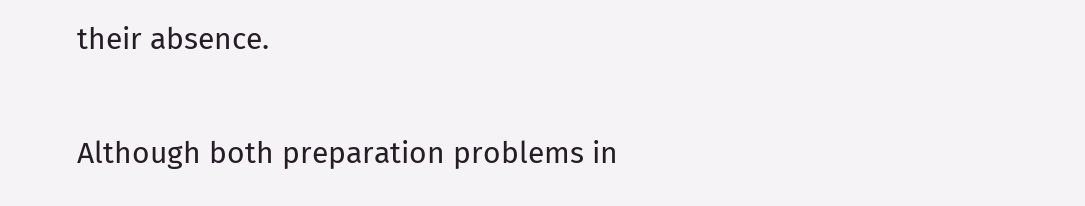their absence.

Although both preparation problems in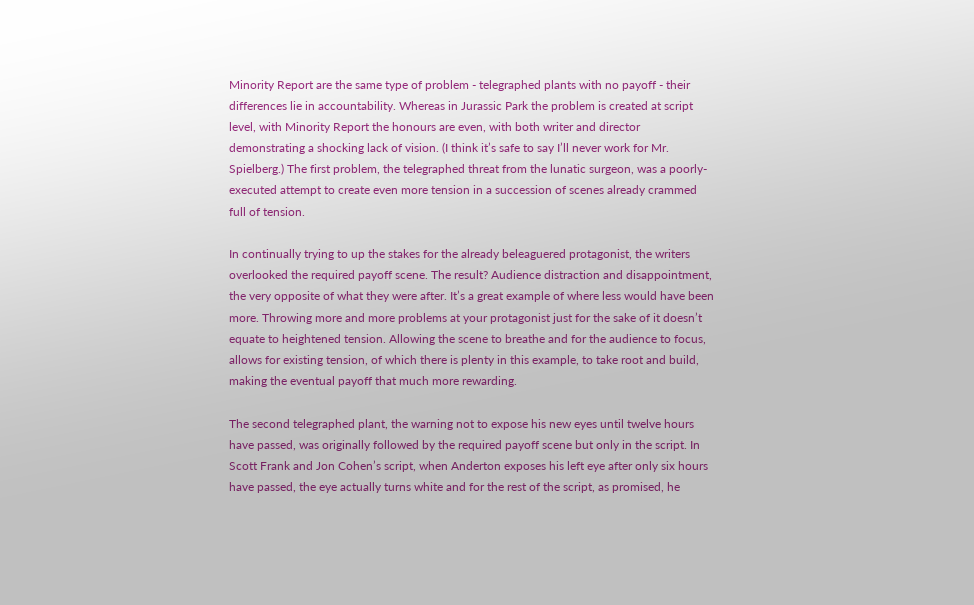Minority Report are the same type of problem - telegraphed plants with no payoff - their differences lie in accountability. Whereas in Jurassic Park the problem is created at script level, with Minority Report the honours are even, with both writer and director demonstrating a shocking lack of vision. (I think it’s safe to say I’ll never work for Mr. Spielberg.) The first problem, the telegraphed threat from the lunatic surgeon, was a poorly-executed attempt to create even more tension in a succession of scenes already crammed full of tension.

In continually trying to up the stakes for the already beleaguered protagonist, the writers overlooked the required payoff scene. The result? Audience distraction and disappointment, the very opposite of what they were after. It’s a great example of where less would have been more. Throwing more and more problems at your protagonist just for the sake of it doesn’t equate to heightened tension. Allowing the scene to breathe and for the audience to focus, allows for existing tension, of which there is plenty in this example, to take root and build, making the eventual payoff that much more rewarding.

The second telegraphed plant, the warning not to expose his new eyes until twelve hours have passed, was originally followed by the required payoff scene but only in the script. In Scott Frank and Jon Cohen’s script, when Anderton exposes his left eye after only six hours have passed, the eye actually turns white and for the rest of the script, as promised, he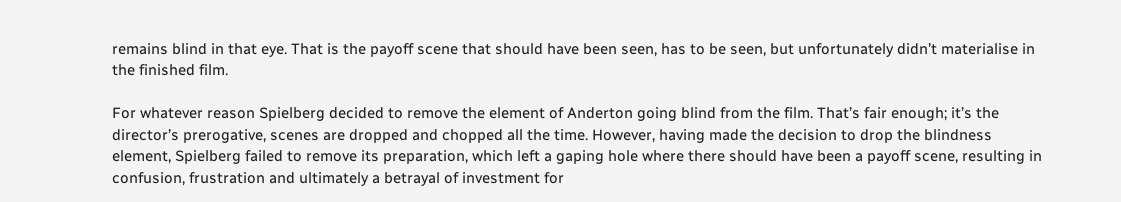remains blind in that eye. That is the payoff scene that should have been seen, has to be seen, but unfortunately didn’t materialise in the finished film.

For whatever reason Spielberg decided to remove the element of Anderton going blind from the film. That’s fair enough; it’s the director’s prerogative, scenes are dropped and chopped all the time. However, having made the decision to drop the blindness element, Spielberg failed to remove its preparation, which left a gaping hole where there should have been a payoff scene, resulting in confusion, frustration and ultimately a betrayal of investment for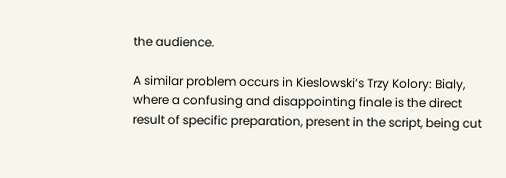the audience.

A similar problem occurs in Kieslowski’s Trzy Kolory: Bialy, where a confusing and disappointing finale is the direct result of specific preparation, present in the script, being cut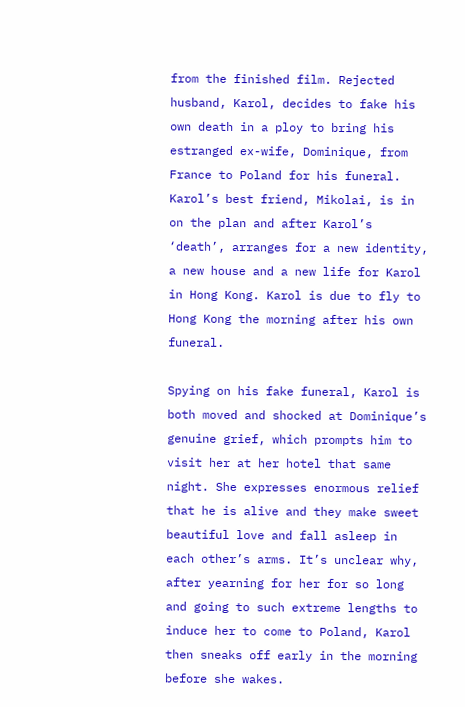from the finished film. Rejected husband, Karol, decides to fake his own death in a ploy to bring his estranged ex-wife, Dominique, from France to Poland for his funeral. Karol’s best friend, Mikolai, is in on the plan and after Karol’s ‘death’, arranges for a new identity, a new house and a new life for Karol in Hong Kong. Karol is due to fly to Hong Kong the morning after his own funeral.

Spying on his fake funeral, Karol is both moved and shocked at Dominique’s genuine grief, which prompts him to visit her at her hotel that same night. She expresses enormous relief that he is alive and they make sweet beautiful love and fall asleep in each other’s arms. It’s unclear why, after yearning for her for so long and going to such extreme lengths to induce her to come to Poland, Karol then sneaks off early in the morning before she wakes.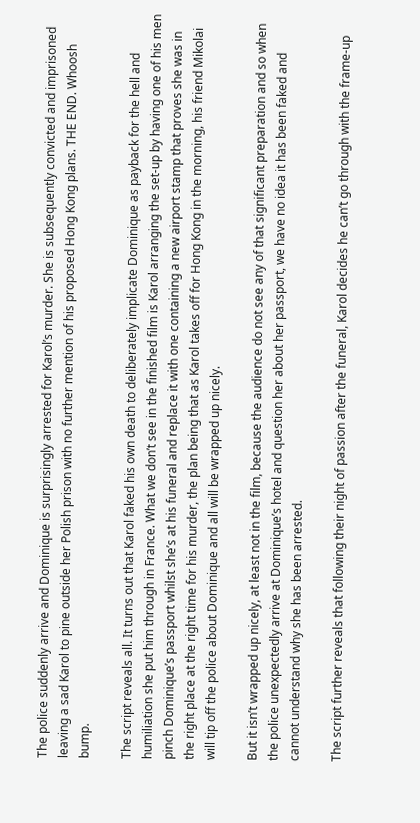The police suddenly arrive and Dominique is surprisingly arrested for Karol’s murder. She is subsequently convicted and imprisoned leaving a sad Karol to pine outside her Polish prison with no further mention of his proposed Hong Kong plans. THE END. Whoosh bump.

The script reveals all. It turns out that Karol faked his own death to deliberately implicate Dominique as payback for the hell and humiliation she put him through in France. What we don’t see in the finished film is Karol arranging the set-up by having one of his men pinch Dominique’s passport whilst she’s at his funeral and replace it with one containing a new airport stamp that proves she was in the right place at the right time for his murder, the plan being that as Karol takes off for Hong Kong in the morning, his friend Mikolai will tip off the police about Dominique and all will be wrapped up nicely.

But it isn’t wrapped up nicely, at least not in the film, because the audience do not see any of that significant preparation and so when the police unexpectedly arrive at Dominique’s hotel and question her about her passport, we have no idea it has been faked and cannot understand why she has been arrested.

The script further reveals that following their night of passion after the funeral, Karol decides he can’t go through with the frame-up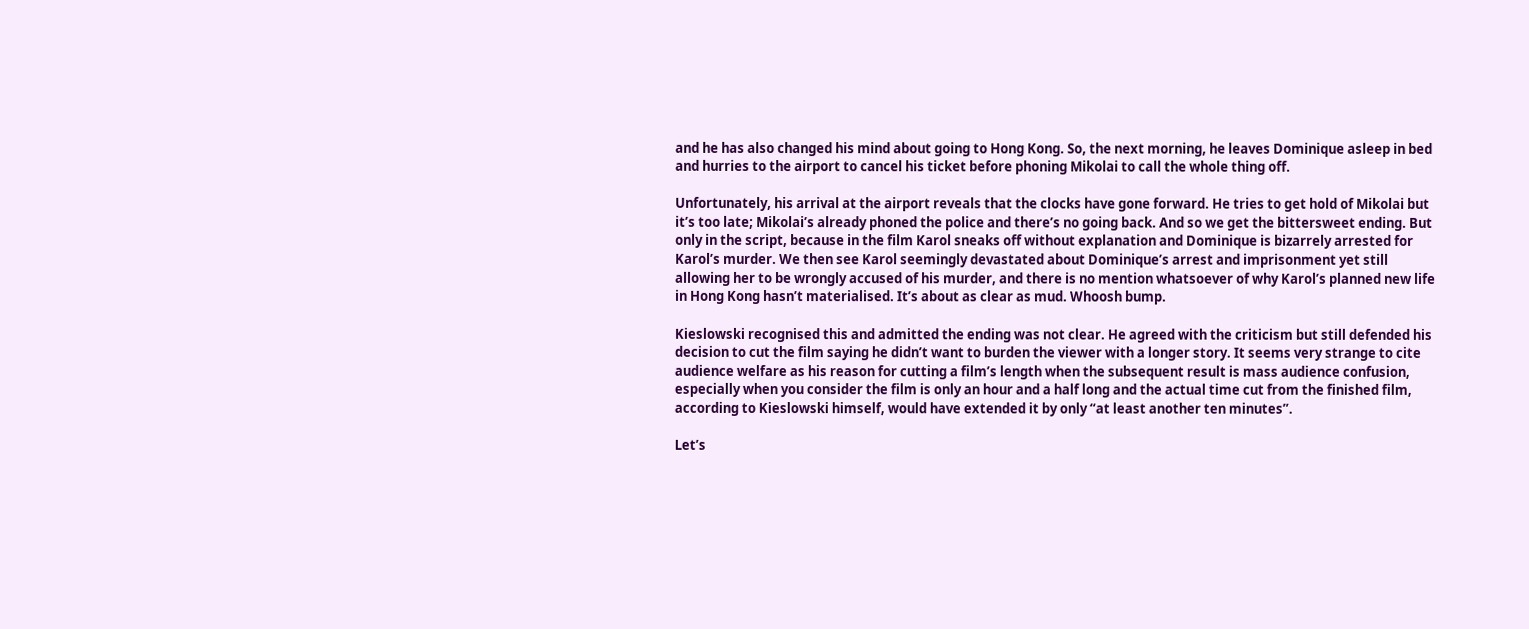and he has also changed his mind about going to Hong Kong. So, the next morning, he leaves Dominique asleep in bed and hurries to the airport to cancel his ticket before phoning Mikolai to call the whole thing off.

Unfortunately, his arrival at the airport reveals that the clocks have gone forward. He tries to get hold of Mikolai but it’s too late; Mikolai’s already phoned the police and there’s no going back. And so we get the bittersweet ending. But only in the script, because in the film Karol sneaks off without explanation and Dominique is bizarrely arrested for Karol’s murder. We then see Karol seemingly devastated about Dominique’s arrest and imprisonment yet still allowing her to be wrongly accused of his murder, and there is no mention whatsoever of why Karol’s planned new life in Hong Kong hasn’t materialised. It’s about as clear as mud. Whoosh bump.

Kieslowski recognised this and admitted the ending was not clear. He agreed with the criticism but still defended his decision to cut the film saying he didn’t want to burden the viewer with a longer story. It seems very strange to cite audience welfare as his reason for cutting a film’s length when the subsequent result is mass audience confusion, especially when you consider the film is only an hour and a half long and the actual time cut from the finished film, according to Kieslowski himself, would have extended it by only “at least another ten minutes”.

Let’s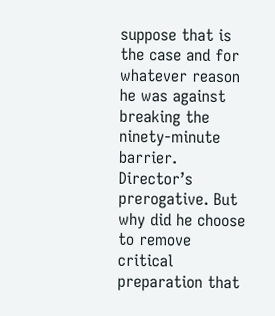suppose that is the case and for whatever reason he was against breaking the ninety-minute barrier. Director’s prerogative. But why did he choose to remove critical preparation that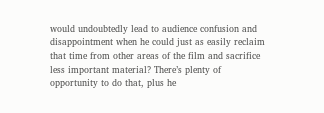would undoubtedly lead to audience confusion and disappointment when he could just as easily reclaim that time from other areas of the film and sacrifice less important material? There’s plenty of opportunity to do that, plus he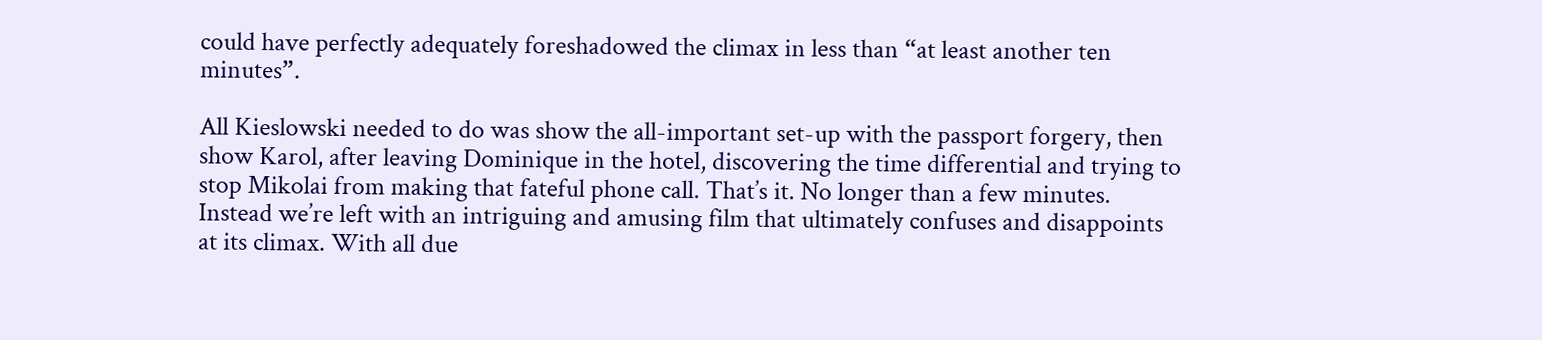could have perfectly adequately foreshadowed the climax in less than “at least another ten minutes”.

All Kieslowski needed to do was show the all-important set-up with the passport forgery, then show Karol, after leaving Dominique in the hotel, discovering the time differential and trying to stop Mikolai from making that fateful phone call. That’s it. No longer than a few minutes. Instead we’re left with an intriguing and amusing film that ultimately confuses and disappoints at its climax. With all due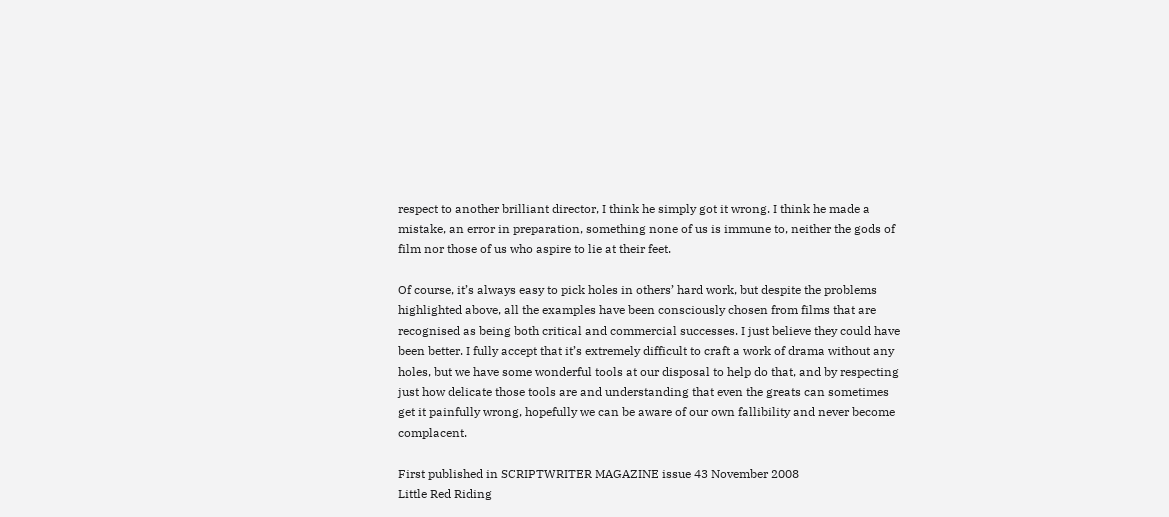respect to another brilliant director, I think he simply got it wrong. I think he made a mistake, an error in preparation, something none of us is immune to, neither the gods of film nor those of us who aspire to lie at their feet.

Of course, it’s always easy to pick holes in others’ hard work, but despite the problems highlighted above, all the examples have been consciously chosen from films that are recognised as being both critical and commercial successes. I just believe they could have been better. I fully accept that it’s extremely difficult to craft a work of drama without any holes, but we have some wonderful tools at our disposal to help do that, and by respecting just how delicate those tools are and understanding that even the greats can sometimes get it painfully wrong, hopefully we can be aware of our own fallibility and never become complacent.

First published in SCRIPTWRITER MAGAZINE issue 43 November 2008
Little Red Riding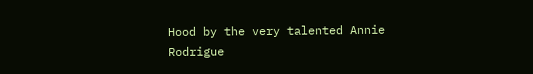Hood by the very talented Annie Rodrigue